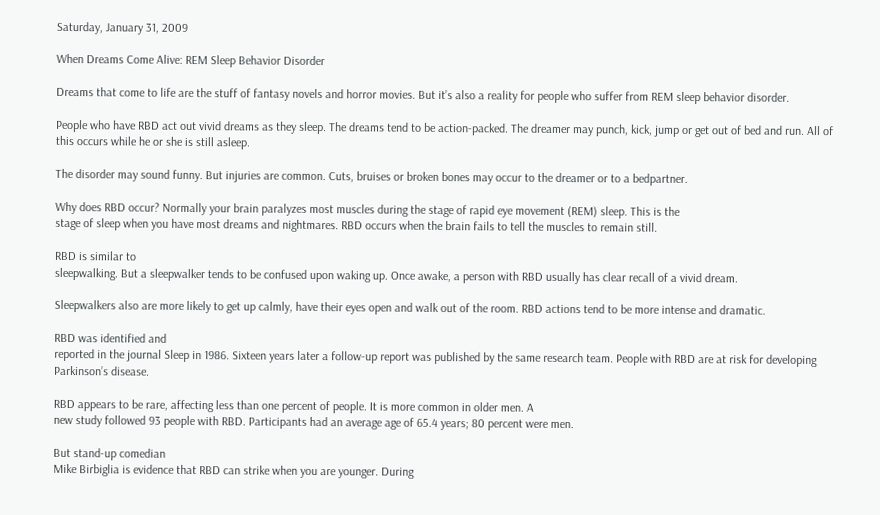Saturday, January 31, 2009

When Dreams Come Alive: REM Sleep Behavior Disorder

Dreams that come to life are the stuff of fantasy novels and horror movies. But it’s also a reality for people who suffer from REM sleep behavior disorder.

People who have RBD act out vivid dreams as they sleep. The dreams tend to be action-packed. The dreamer may punch, kick, jump or get out of bed and run. All of this occurs while he or she is still asleep.

The disorder may sound funny. But injuries are common. Cuts, bruises or broken bones may occur to the dreamer or to a bedpartner.

Why does RBD occur? Normally your brain paralyzes most muscles during the stage of rapid eye movement (REM) sleep. This is the
stage of sleep when you have most dreams and nightmares. RBD occurs when the brain fails to tell the muscles to remain still.

RBD is similar to
sleepwalking. But a sleepwalker tends to be confused upon waking up. Once awake, a person with RBD usually has clear recall of a vivid dream.

Sleepwalkers also are more likely to get up calmly, have their eyes open and walk out of the room. RBD actions tend to be more intense and dramatic.

RBD was identified and
reported in the journal Sleep in 1986. Sixteen years later a follow-up report was published by the same research team. People with RBD are at risk for developing Parkinson’s disease.

RBD appears to be rare, affecting less than one percent of people. It is more common in older men. A
new study followed 93 people with RBD. Participants had an average age of 65.4 years; 80 percent were men.

But stand-up comedian
Mike Birbiglia is evidence that RBD can strike when you are younger. During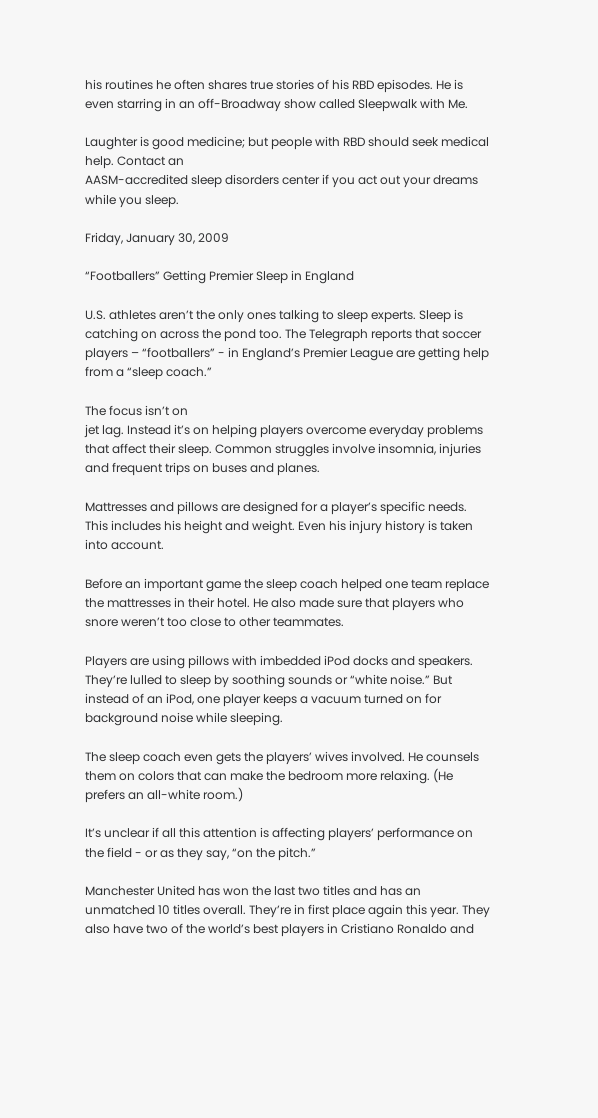his routines he often shares true stories of his RBD episodes. He is even starring in an off-Broadway show called Sleepwalk with Me.

Laughter is good medicine; but people with RBD should seek medical help. Contact an
AASM-accredited sleep disorders center if you act out your dreams while you sleep.

Friday, January 30, 2009

“Footballers” Getting Premier Sleep in England

U.S. athletes aren’t the only ones talking to sleep experts. Sleep is catching on across the pond too. The Telegraph reports that soccer players – “footballers” - in England’s Premier League are getting help from a “sleep coach.”

The focus isn’t on
jet lag. Instead it’s on helping players overcome everyday problems that affect their sleep. Common struggles involve insomnia, injuries and frequent trips on buses and planes.

Mattresses and pillows are designed for a player’s specific needs. This includes his height and weight. Even his injury history is taken into account.

Before an important game the sleep coach helped one team replace the mattresses in their hotel. He also made sure that players who snore weren’t too close to other teammates.

Players are using pillows with imbedded iPod docks and speakers. They’re lulled to sleep by soothing sounds or “white noise.” But instead of an iPod, one player keeps a vacuum turned on for background noise while sleeping.

The sleep coach even gets the players’ wives involved. He counsels them on colors that can make the bedroom more relaxing. (He prefers an all-white room.)

It’s unclear if all this attention is affecting players’ performance on the field - or as they say, “on the pitch.”

Manchester United has won the last two titles and has an unmatched 10 titles overall. They’re in first place again this year. They also have two of the world’s best players in Cristiano Ronaldo and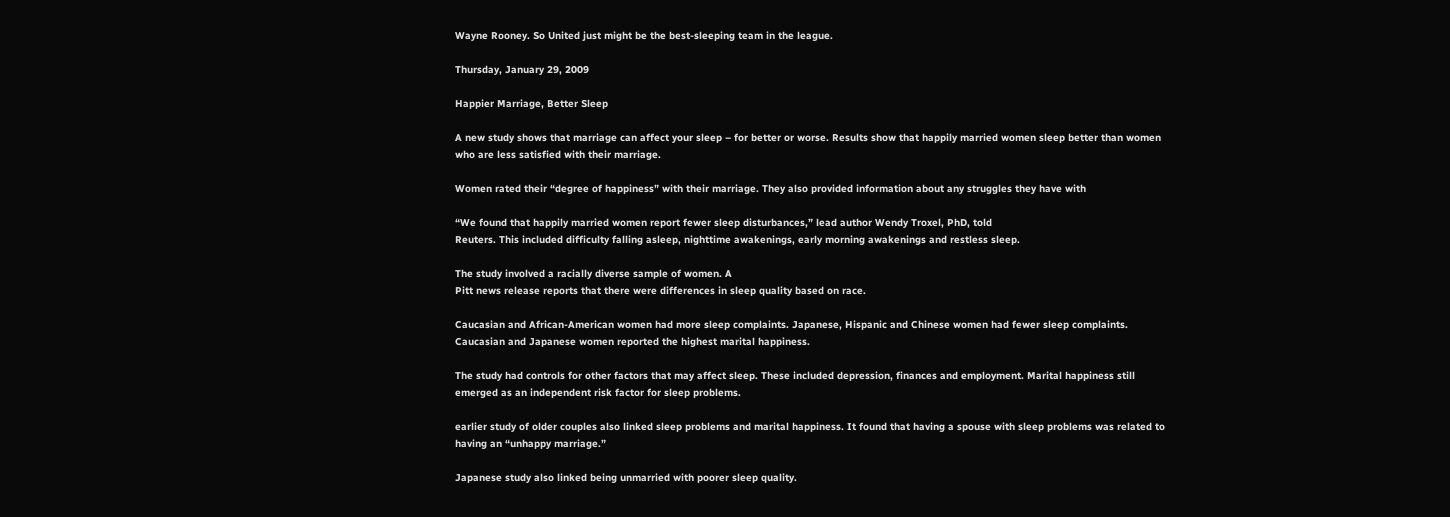Wayne Rooney. So United just might be the best-sleeping team in the league.

Thursday, January 29, 2009

Happier Marriage, Better Sleep

A new study shows that marriage can affect your sleep – for better or worse. Results show that happily married women sleep better than women who are less satisfied with their marriage.

Women rated their “degree of happiness” with their marriage. They also provided information about any struggles they have with

“We found that happily married women report fewer sleep disturbances,” lead author Wendy Troxel, PhD, told
Reuters. This included difficulty falling asleep, nighttime awakenings, early morning awakenings and restless sleep.

The study involved a racially diverse sample of women. A
Pitt news release reports that there were differences in sleep quality based on race.

Caucasian and African-American women had more sleep complaints. Japanese, Hispanic and Chinese women had fewer sleep complaints. Caucasian and Japanese women reported the highest marital happiness.

The study had controls for other factors that may affect sleep. These included depression, finances and employment. Marital happiness still emerged as an independent risk factor for sleep problems.

earlier study of older couples also linked sleep problems and marital happiness. It found that having a spouse with sleep problems was related to having an “unhappy marriage.”

Japanese study also linked being unmarried with poorer sleep quality.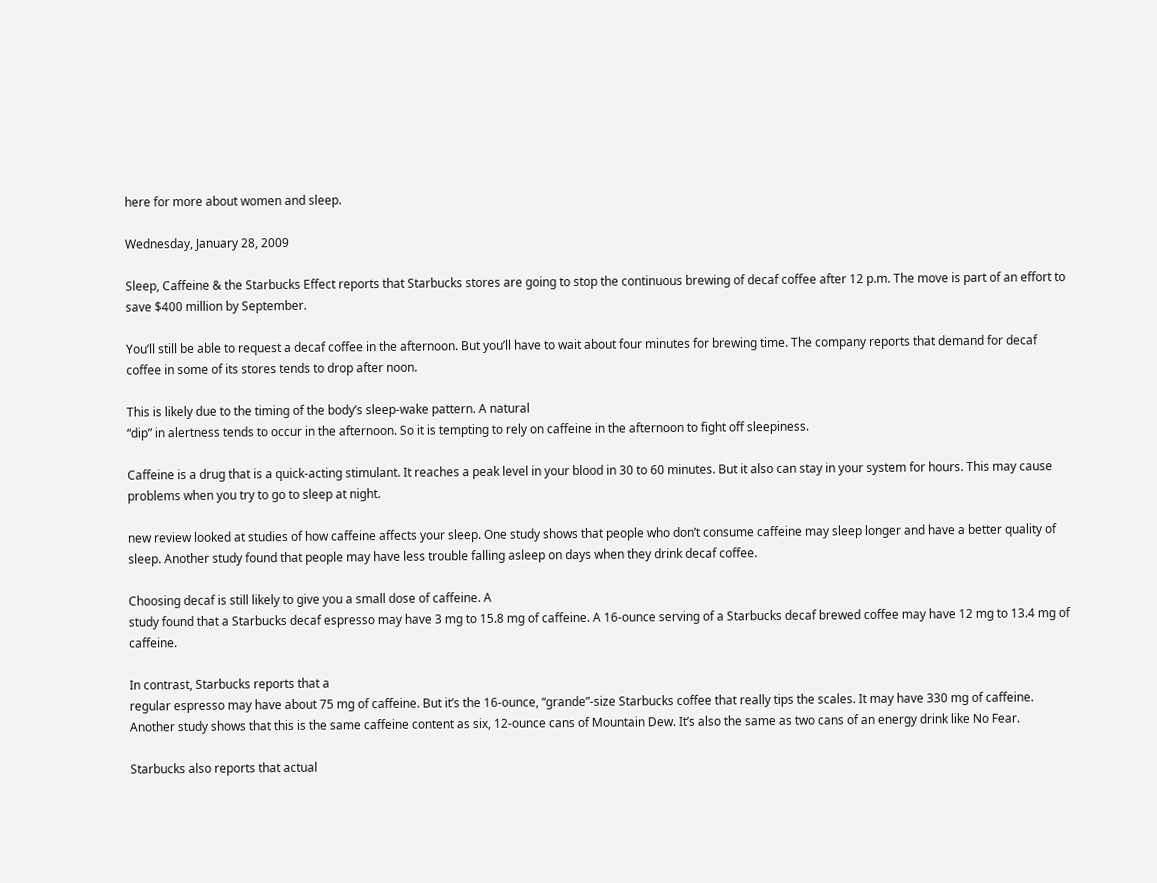here for more about women and sleep.

Wednesday, January 28, 2009

Sleep, Caffeine & the Starbucks Effect reports that Starbucks stores are going to stop the continuous brewing of decaf coffee after 12 p.m. The move is part of an effort to save $400 million by September.

You’ll still be able to request a decaf coffee in the afternoon. But you’ll have to wait about four minutes for brewing time. The company reports that demand for decaf coffee in some of its stores tends to drop after noon.

This is likely due to the timing of the body’s sleep-wake pattern. A natural
“dip” in alertness tends to occur in the afternoon. So it is tempting to rely on caffeine in the afternoon to fight off sleepiness.

Caffeine is a drug that is a quick-acting stimulant. It reaches a peak level in your blood in 30 to 60 minutes. But it also can stay in your system for hours. This may cause problems when you try to go to sleep at night.

new review looked at studies of how caffeine affects your sleep. One study shows that people who don’t consume caffeine may sleep longer and have a better quality of sleep. Another study found that people may have less trouble falling asleep on days when they drink decaf coffee.

Choosing decaf is still likely to give you a small dose of caffeine. A
study found that a Starbucks decaf espresso may have 3 mg to 15.8 mg of caffeine. A 16-ounce serving of a Starbucks decaf brewed coffee may have 12 mg to 13.4 mg of caffeine.

In contrast, Starbucks reports that a
regular espresso may have about 75 mg of caffeine. But it’s the 16-ounce, “grande”-size Starbucks coffee that really tips the scales. It may have 330 mg of caffeine. Another study shows that this is the same caffeine content as six, 12-ounce cans of Mountain Dew. It’s also the same as two cans of an energy drink like No Fear.

Starbucks also reports that actual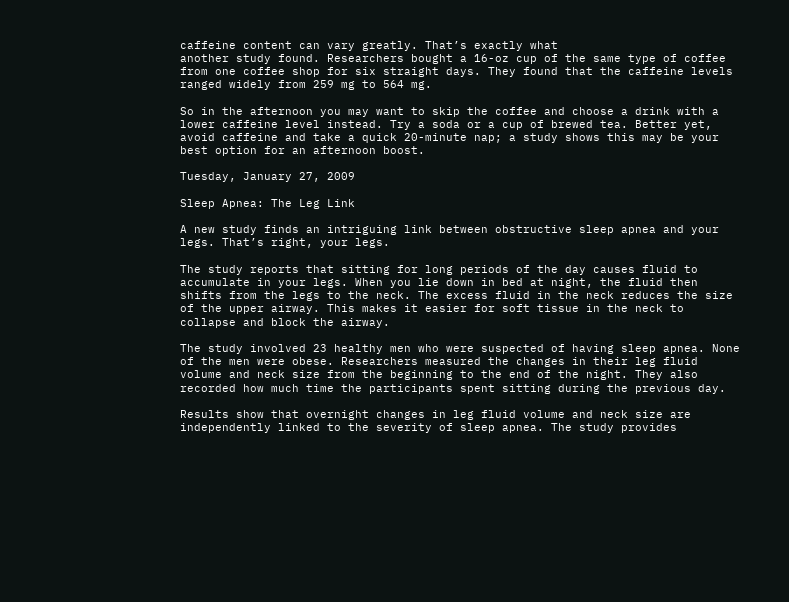caffeine content can vary greatly. That’s exactly what
another study found. Researchers bought a 16-oz cup of the same type of coffee from one coffee shop for six straight days. They found that the caffeine levels ranged widely from 259 mg to 564 mg.

So in the afternoon you may want to skip the coffee and choose a drink with a lower caffeine level instead. Try a soda or a cup of brewed tea. Better yet, avoid caffeine and take a quick 20-minute nap; a study shows this may be your best option for an afternoon boost.

Tuesday, January 27, 2009

Sleep Apnea: The Leg Link

A new study finds an intriguing link between obstructive sleep apnea and your legs. That’s right, your legs.

The study reports that sitting for long periods of the day causes fluid to accumulate in your legs. When you lie down in bed at night, the fluid then shifts from the legs to the neck. The excess fluid in the neck reduces the size of the upper airway. This makes it easier for soft tissue in the neck to collapse and block the airway.

The study involved 23 healthy men who were suspected of having sleep apnea. None of the men were obese. Researchers measured the changes in their leg fluid volume and neck size from the beginning to the end of the night. They also recorded how much time the participants spent sitting during the previous day.

Results show that overnight changes in leg fluid volume and neck size are independently linked to the severity of sleep apnea. The study provides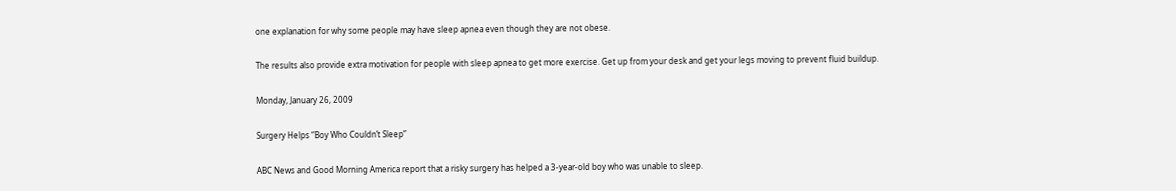one explanation for why some people may have sleep apnea even though they are not obese.

The results also provide extra motivation for people with sleep apnea to get more exercise. Get up from your desk and get your legs moving to prevent fluid buildup.

Monday, January 26, 2009

Surgery Helps “Boy Who Couldn’t Sleep”

ABC News and Good Morning America report that a risky surgery has helped a 3-year-old boy who was unable to sleep.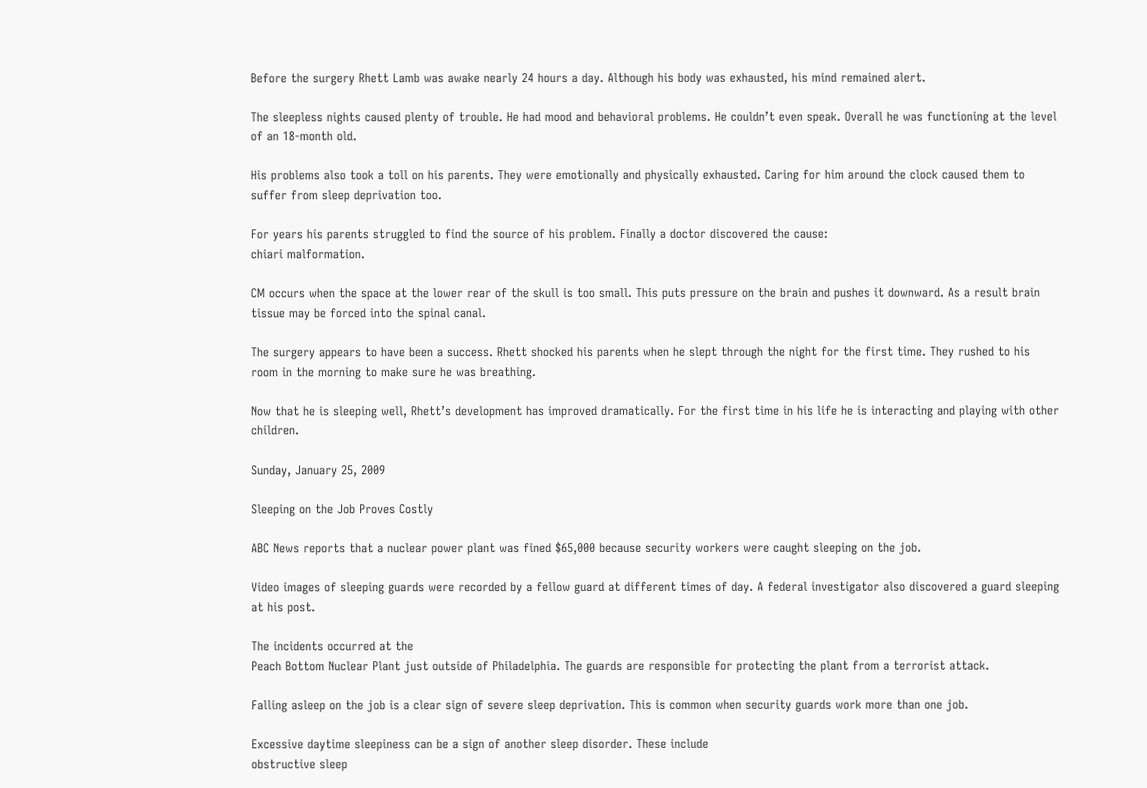Before the surgery Rhett Lamb was awake nearly 24 hours a day. Although his body was exhausted, his mind remained alert.

The sleepless nights caused plenty of trouble. He had mood and behavioral problems. He couldn’t even speak. Overall he was functioning at the level of an 18-month old.

His problems also took a toll on his parents. They were emotionally and physically exhausted. Caring for him around the clock caused them to suffer from sleep deprivation too.

For years his parents struggled to find the source of his problem. Finally a doctor discovered the cause:
chiari malformation.

CM occurs when the space at the lower rear of the skull is too small. This puts pressure on the brain and pushes it downward. As a result brain tissue may be forced into the spinal canal.

The surgery appears to have been a success. Rhett shocked his parents when he slept through the night for the first time. They rushed to his room in the morning to make sure he was breathing.

Now that he is sleeping well, Rhett’s development has improved dramatically. For the first time in his life he is interacting and playing with other children.

Sunday, January 25, 2009

Sleeping on the Job Proves Costly

ABC News reports that a nuclear power plant was fined $65,000 because security workers were caught sleeping on the job.

Video images of sleeping guards were recorded by a fellow guard at different times of day. A federal investigator also discovered a guard sleeping at his post.

The incidents occurred at the
Peach Bottom Nuclear Plant just outside of Philadelphia. The guards are responsible for protecting the plant from a terrorist attack.

Falling asleep on the job is a clear sign of severe sleep deprivation. This is common when security guards work more than one job.

Excessive daytime sleepiness can be a sign of another sleep disorder. These include
obstructive sleep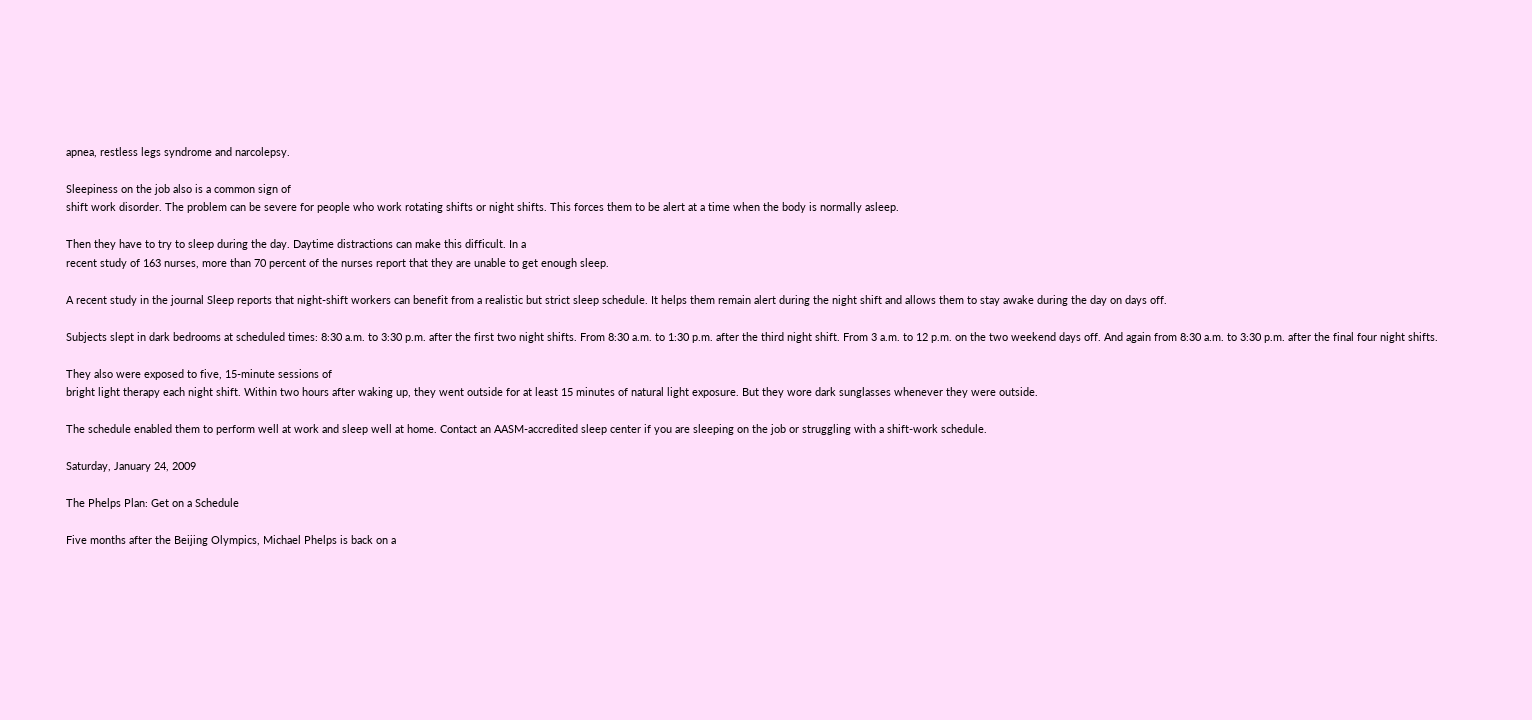apnea, restless legs syndrome and narcolepsy.

Sleepiness on the job also is a common sign of
shift work disorder. The problem can be severe for people who work rotating shifts or night shifts. This forces them to be alert at a time when the body is normally asleep.

Then they have to try to sleep during the day. Daytime distractions can make this difficult. In a
recent study of 163 nurses, more than 70 percent of the nurses report that they are unable to get enough sleep.

A recent study in the journal Sleep reports that night-shift workers can benefit from a realistic but strict sleep schedule. It helps them remain alert during the night shift and allows them to stay awake during the day on days off.

Subjects slept in dark bedrooms at scheduled times: 8:30 a.m. to 3:30 p.m. after the first two night shifts. From 8:30 a.m. to 1:30 p.m. after the third night shift. From 3 a.m. to 12 p.m. on the two weekend days off. And again from 8:30 a.m. to 3:30 p.m. after the final four night shifts.

They also were exposed to five, 15-minute sessions of
bright light therapy each night shift. Within two hours after waking up, they went outside for at least 15 minutes of natural light exposure. But they wore dark sunglasses whenever they were outside.

The schedule enabled them to perform well at work and sleep well at home. Contact an AASM-accredited sleep center if you are sleeping on the job or struggling with a shift-work schedule.

Saturday, January 24, 2009

The Phelps Plan: Get on a Schedule

Five months after the Beijing Olympics, Michael Phelps is back on a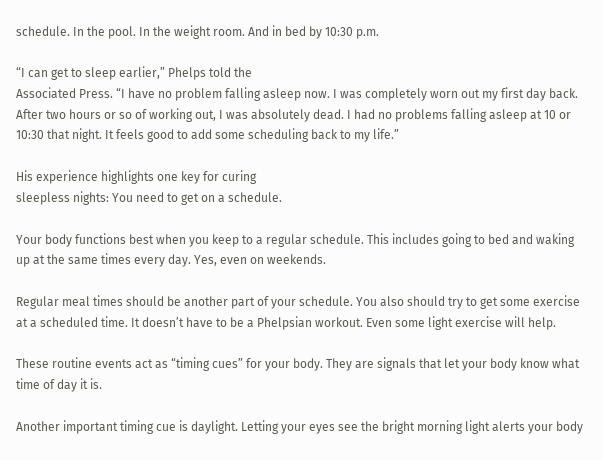schedule. In the pool. In the weight room. And in bed by 10:30 p.m.

“I can get to sleep earlier,” Phelps told the
Associated Press. “I have no problem falling asleep now. I was completely worn out my first day back. After two hours or so of working out, I was absolutely dead. I had no problems falling asleep at 10 or 10:30 that night. It feels good to add some scheduling back to my life.”

His experience highlights one key for curing
sleepless nights: You need to get on a schedule.

Your body functions best when you keep to a regular schedule. This includes going to bed and waking up at the same times every day. Yes, even on weekends.

Regular meal times should be another part of your schedule. You also should try to get some exercise at a scheduled time. It doesn’t have to be a Phelpsian workout. Even some light exercise will help.

These routine events act as “timing cues” for your body. They are signals that let your body know what time of day it is.

Another important timing cue is daylight. Letting your eyes see the bright morning light alerts your body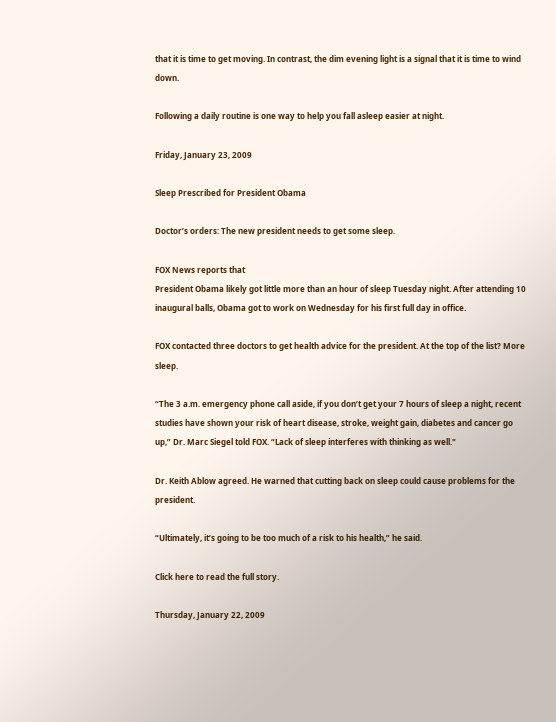that it is time to get moving. In contrast, the dim evening light is a signal that it is time to wind down.

Following a daily routine is one way to help you fall asleep easier at night.

Friday, January 23, 2009

Sleep Prescribed for President Obama

Doctor’s orders: The new president needs to get some sleep.

FOX News reports that
President Obama likely got little more than an hour of sleep Tuesday night. After attending 10 inaugural balls, Obama got to work on Wednesday for his first full day in office.

FOX contacted three doctors to get health advice for the president. At the top of the list? More sleep.

“The 3 a.m. emergency phone call aside, if you don’t get your 7 hours of sleep a night, recent studies have shown your risk of heart disease, stroke, weight gain, diabetes and cancer go up,” Dr. Marc Siegel told FOX. “Lack of sleep interferes with thinking as well."

Dr. Keith Ablow agreed. He warned that cutting back on sleep could cause problems for the president.

“Ultimately, it’s going to be too much of a risk to his health,” he said.

Click here to read the full story.

Thursday, January 22, 2009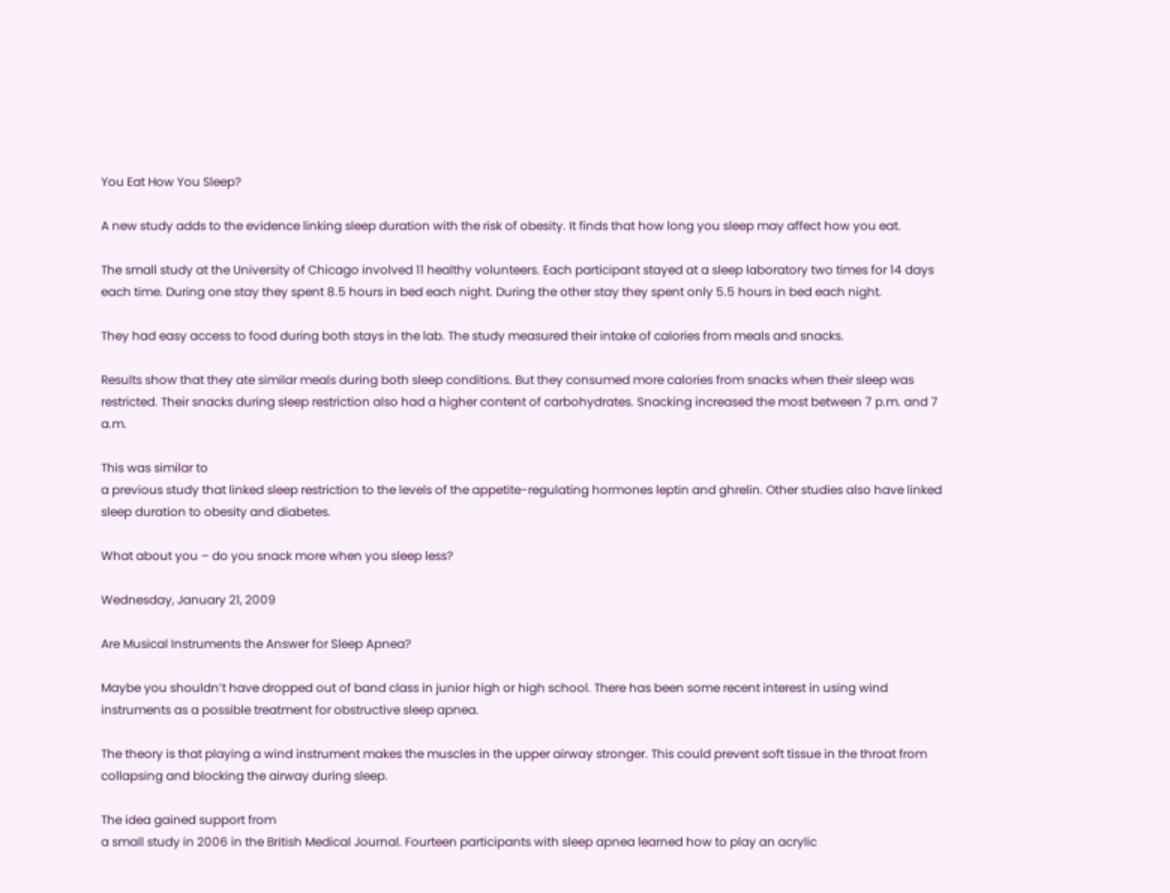You Eat How You Sleep?

A new study adds to the evidence linking sleep duration with the risk of obesity. It finds that how long you sleep may affect how you eat.

The small study at the University of Chicago involved 11 healthy volunteers. Each participant stayed at a sleep laboratory two times for 14 days each time. During one stay they spent 8.5 hours in bed each night. During the other stay they spent only 5.5 hours in bed each night.

They had easy access to food during both stays in the lab. The study measured their intake of calories from meals and snacks.

Results show that they ate similar meals during both sleep conditions. But they consumed more calories from snacks when their sleep was restricted. Their snacks during sleep restriction also had a higher content of carbohydrates. Snacking increased the most between 7 p.m. and 7 a.m.

This was similar to
a previous study that linked sleep restriction to the levels of the appetite-regulating hormones leptin and ghrelin. Other studies also have linked sleep duration to obesity and diabetes.

What about you – do you snack more when you sleep less?

Wednesday, January 21, 2009

Are Musical Instruments the Answer for Sleep Apnea?

Maybe you shouldn’t have dropped out of band class in junior high or high school. There has been some recent interest in using wind instruments as a possible treatment for obstructive sleep apnea.

The theory is that playing a wind instrument makes the muscles in the upper airway stronger. This could prevent soft tissue in the throat from collapsing and blocking the airway during sleep.

The idea gained support from
a small study in 2006 in the British Medical Journal. Fourteen participants with sleep apnea learned how to play an acrylic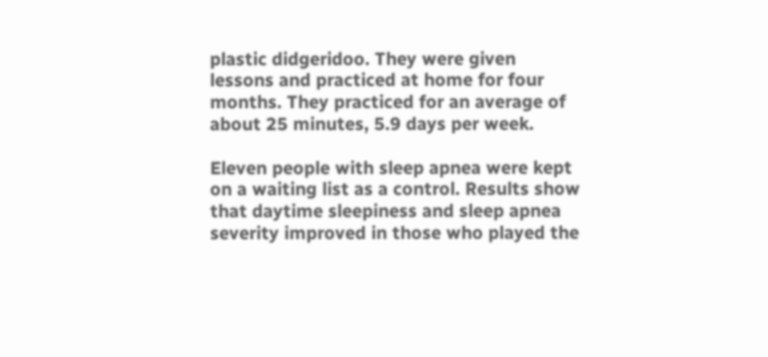plastic didgeridoo. They were given lessons and practiced at home for four months. They practiced for an average of about 25 minutes, 5.9 days per week.

Eleven people with sleep apnea were kept on a waiting list as a control. Results show that daytime sleepiness and sleep apnea severity improved in those who played the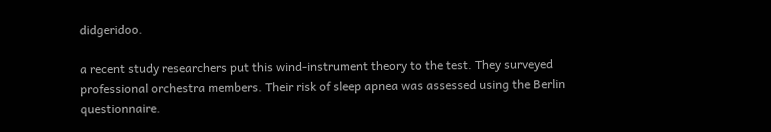didgeridoo.

a recent study researchers put this wind-instrument theory to the test. They surveyed professional orchestra members. Their risk of sleep apnea was assessed using the Berlin questionnaire.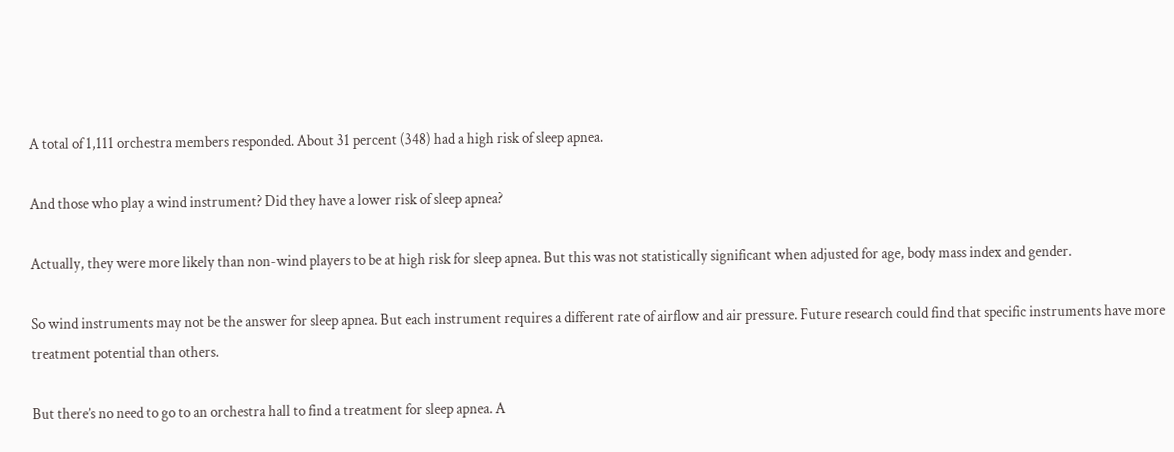A total of 1,111 orchestra members responded. About 31 percent (348) had a high risk of sleep apnea.

And those who play a wind instrument? Did they have a lower risk of sleep apnea?

Actually, they were more likely than non-wind players to be at high risk for sleep apnea. But this was not statistically significant when adjusted for age, body mass index and gender.

So wind instruments may not be the answer for sleep apnea. But each instrument requires a different rate of airflow and air pressure. Future research could find that specific instruments have more treatment potential than others.

But there’s no need to go to an orchestra hall to find a treatment for sleep apnea. A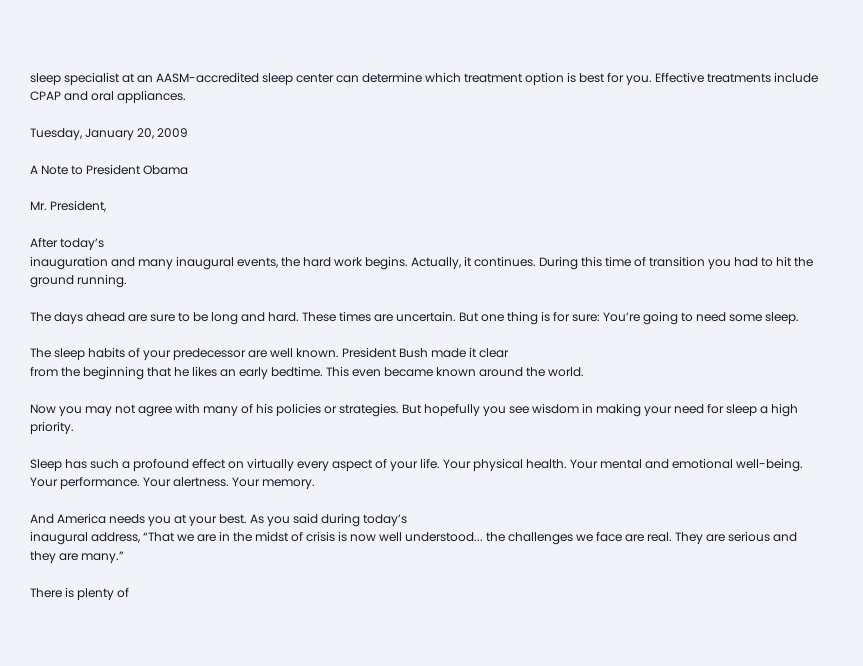sleep specialist at an AASM-accredited sleep center can determine which treatment option is best for you. Effective treatments include CPAP and oral appliances.

Tuesday, January 20, 2009

A Note to President Obama

Mr. President,

After today’s
inauguration and many inaugural events, the hard work begins. Actually, it continues. During this time of transition you had to hit the ground running.

The days ahead are sure to be long and hard. These times are uncertain. But one thing is for sure: You’re going to need some sleep.

The sleep habits of your predecessor are well known. President Bush made it clear
from the beginning that he likes an early bedtime. This even became known around the world.

Now you may not agree with many of his policies or strategies. But hopefully you see wisdom in making your need for sleep a high priority.

Sleep has such a profound effect on virtually every aspect of your life. Your physical health. Your mental and emotional well-being. Your performance. Your alertness. Your memory.

And America needs you at your best. As you said during today’s
inaugural address, “That we are in the midst of crisis is now well understood... the challenges we face are real. They are serious and they are many.”

There is plenty of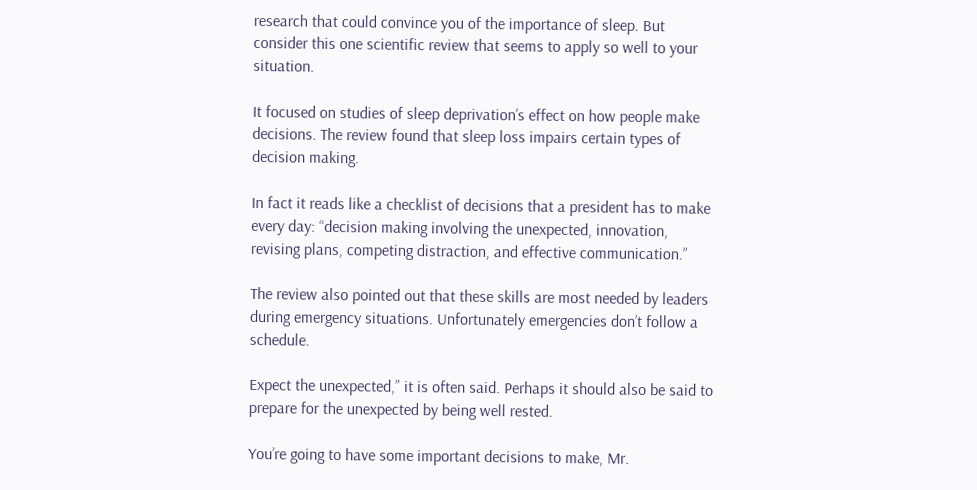research that could convince you of the importance of sleep. But consider this one scientific review that seems to apply so well to your situation.

It focused on studies of sleep deprivation’s effect on how people make decisions. The review found that sleep loss impairs certain types of decision making.

In fact it reads like a checklist of decisions that a president has to make every day: “decision making involving the unexpected, innovation, revising plans, competing distraction, and effective communication.”

The review also pointed out that these skills are most needed by leaders during emergency situations. Unfortunately emergencies don’t follow a schedule.

Expect the unexpected,” it is often said. Perhaps it should also be said to prepare for the unexpected by being well rested.

You’re going to have some important decisions to make, Mr.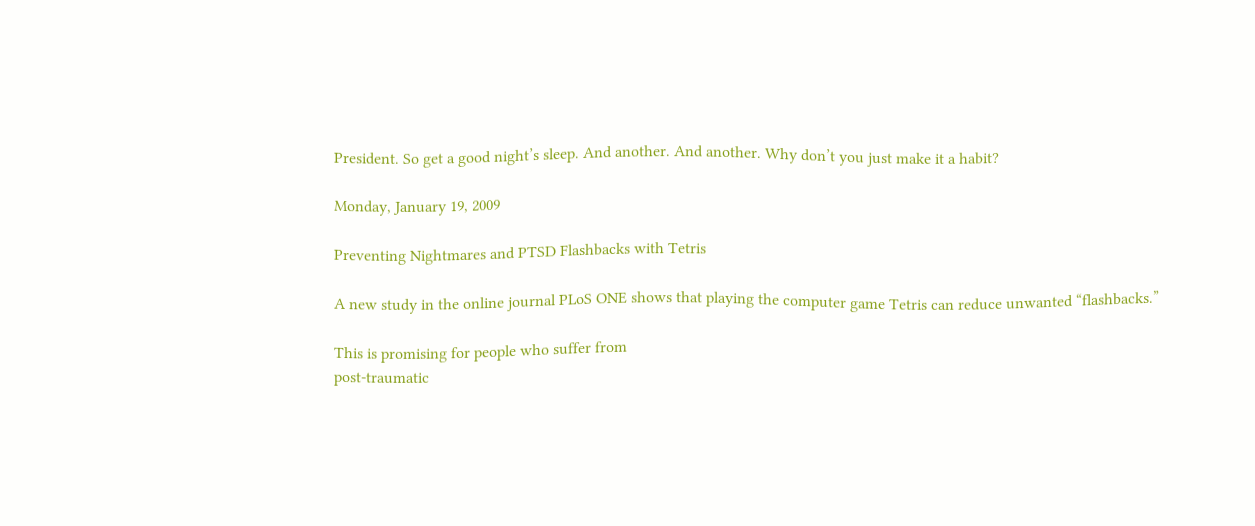President. So get a good night’s sleep. And another. And another. Why don’t you just make it a habit?

Monday, January 19, 2009

Preventing Nightmares and PTSD Flashbacks with Tetris

A new study in the online journal PLoS ONE shows that playing the computer game Tetris can reduce unwanted “flashbacks.”

This is promising for people who suffer from
post-traumatic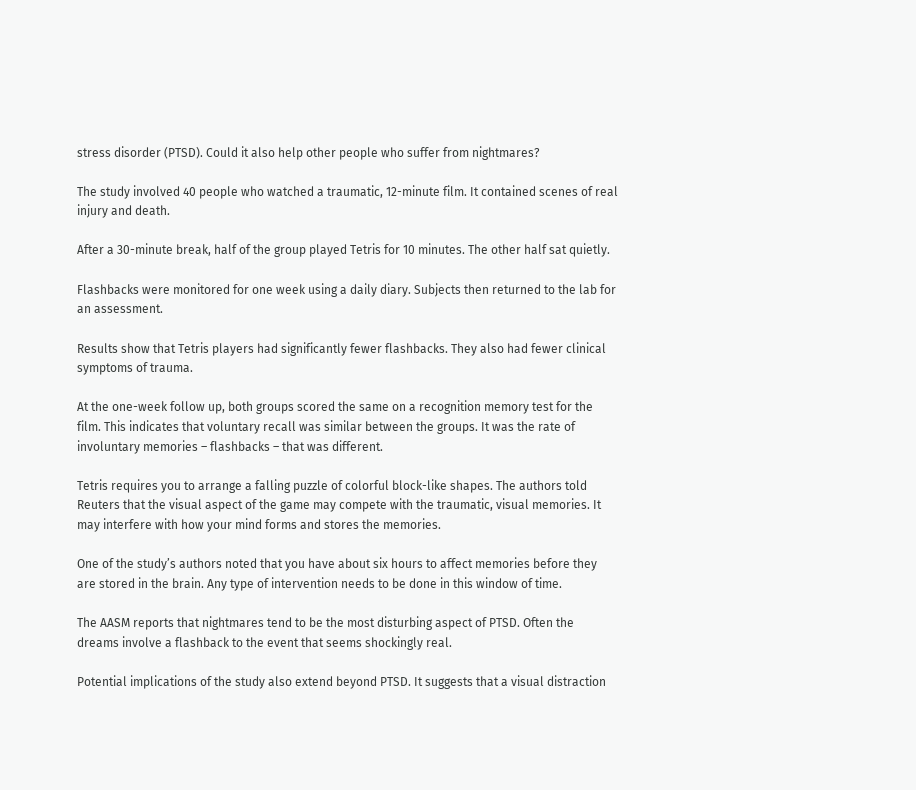stress disorder (PTSD). Could it also help other people who suffer from nightmares?

The study involved 40 people who watched a traumatic, 12-minute film. It contained scenes of real injury and death.

After a 30-minute break, half of the group played Tetris for 10 minutes. The other half sat quietly.

Flashbacks were monitored for one week using a daily diary. Subjects then returned to the lab for an assessment.

Results show that Tetris players had significantly fewer flashbacks. They also had fewer clinical symptoms of trauma.

At the one-week follow up, both groups scored the same on a recognition memory test for the film. This indicates that voluntary recall was similar between the groups. It was the rate of involuntary memories – flashbacks – that was different.

Tetris requires you to arrange a falling puzzle of colorful block-like shapes. The authors told
Reuters that the visual aspect of the game may compete with the traumatic, visual memories. It may interfere with how your mind forms and stores the memories.

One of the study’s authors noted that you have about six hours to affect memories before they are stored in the brain. Any type of intervention needs to be done in this window of time.

The AASM reports that nightmares tend to be the most disturbing aspect of PTSD. Often the dreams involve a flashback to the event that seems shockingly real.

Potential implications of the study also extend beyond PTSD. It suggests that a visual distraction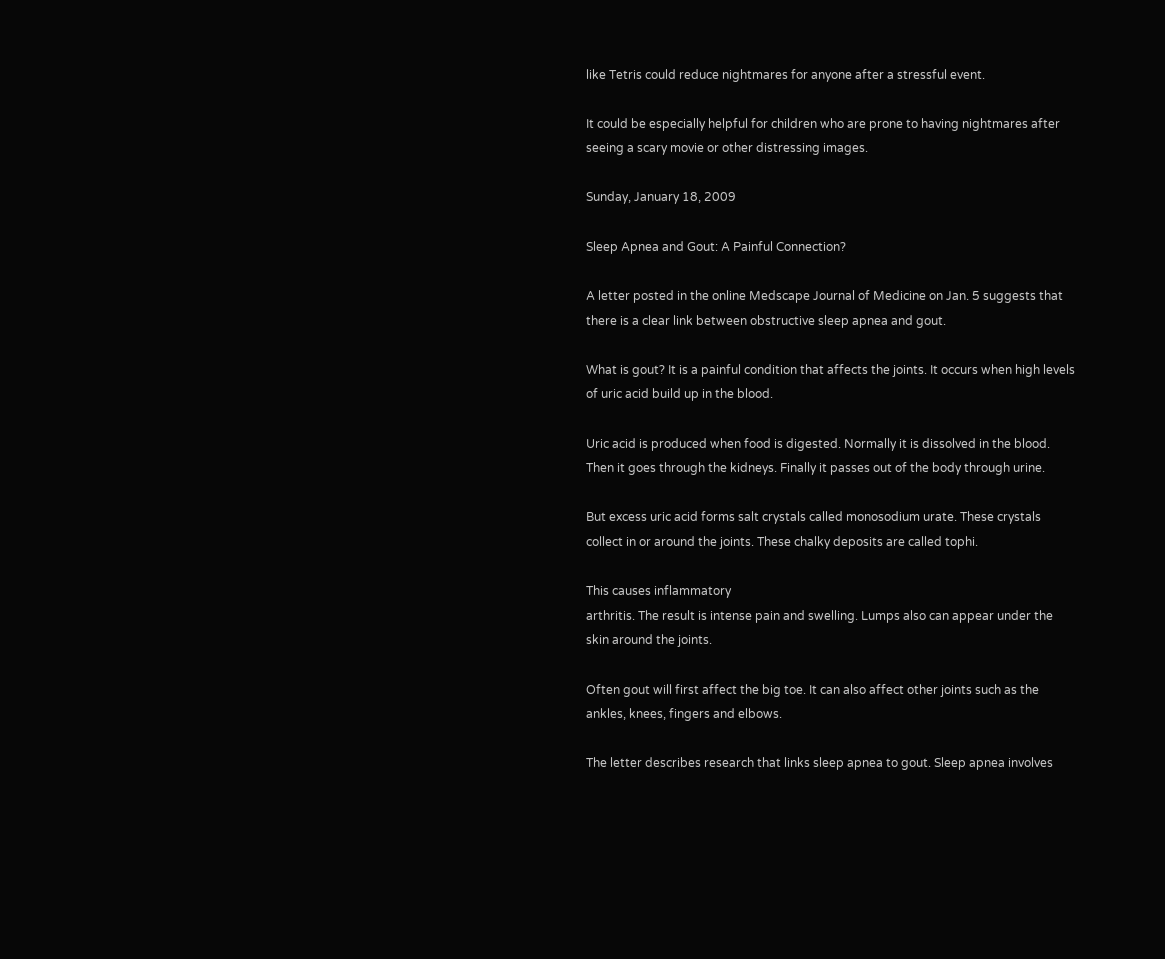like Tetris could reduce nightmares for anyone after a stressful event.

It could be especially helpful for children who are prone to having nightmares after seeing a scary movie or other distressing images.

Sunday, January 18, 2009

Sleep Apnea and Gout: A Painful Connection?

A letter posted in the online Medscape Journal of Medicine on Jan. 5 suggests that there is a clear link between obstructive sleep apnea and gout.

What is gout? It is a painful condition that affects the joints. It occurs when high levels of uric acid build up in the blood.

Uric acid is produced when food is digested. Normally it is dissolved in the blood. Then it goes through the kidneys. Finally it passes out of the body through urine.

But excess uric acid forms salt crystals called monosodium urate. These crystals collect in or around the joints. These chalky deposits are called tophi.

This causes inflammatory
arthritis. The result is intense pain and swelling. Lumps also can appear under the skin around the joints.

Often gout will first affect the big toe. It can also affect other joints such as the ankles, knees, fingers and elbows.

The letter describes research that links sleep apnea to gout. Sleep apnea involves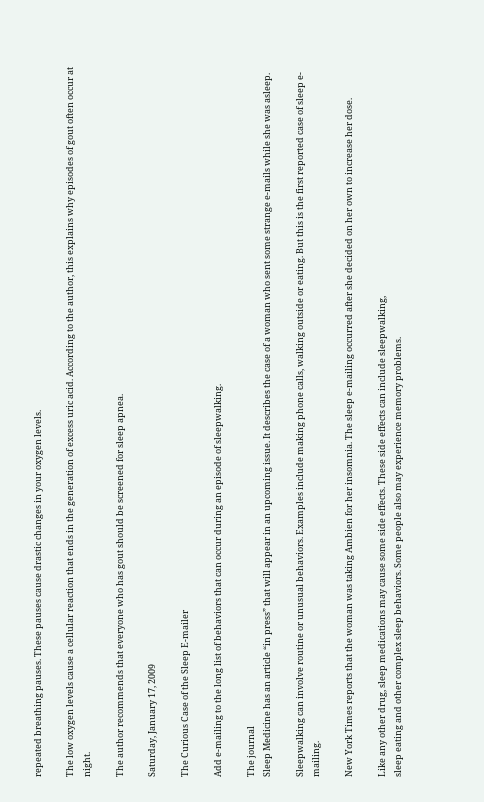repeated breathing pauses. These pauses cause drastic changes in your oxygen levels.

The low oxygen levels cause a cellular reaction that ends in the generation of excess uric acid. According to the author, this explains why episodes of gout often occur at night.

The author recommends that everyone who has gout should be screened for sleep apnea.

Saturday, January 17, 2009

The Curious Case of the Sleep E-mailer

Add e-mailing to the long list of behaviors that can occur during an episode of sleepwalking.

The journal
Sleep Medicine has an article “in press” that will appear in an upcoming issue. It describes the case of a woman who sent some strange e-mails while she was asleep.

Sleepwalking can involve routine or unusual behaviors. Examples include making phone calls, walking outside or eating. But this is the first reported case of sleep e-mailing.

New York Times reports that the woman was taking Ambien for her insomnia. The sleep e-mailing occurred after she decided on her own to increase her dose.

Like any other drug, sleep medications may cause some side effects. These side effects can include sleepwalking,
sleep eating and other complex sleep behaviors. Some people also may experience memory problems.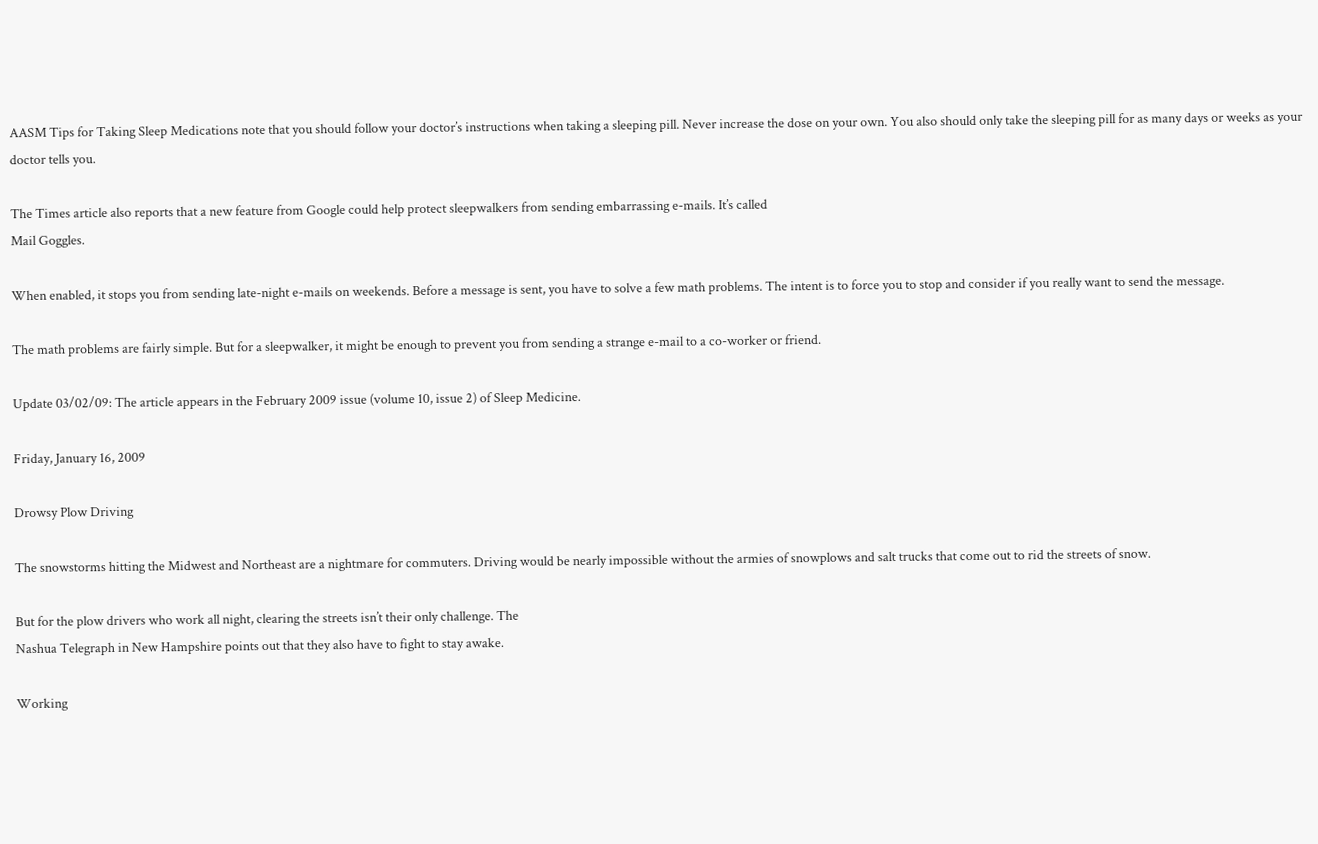AASM Tips for Taking Sleep Medications note that you should follow your doctor’s instructions when taking a sleeping pill. Never increase the dose on your own. You also should only take the sleeping pill for as many days or weeks as your doctor tells you.

The Times article also reports that a new feature from Google could help protect sleepwalkers from sending embarrassing e-mails. It’s called
Mail Goggles.

When enabled, it stops you from sending late-night e-mails on weekends. Before a message is sent, you have to solve a few math problems. The intent is to force you to stop and consider if you really want to send the message.

The math problems are fairly simple. But for a sleepwalker, it might be enough to prevent you from sending a strange e-mail to a co-worker or friend.

Update 03/02/09: The article appears in the February 2009 issue (volume 10, issue 2) of Sleep Medicine.

Friday, January 16, 2009

Drowsy Plow Driving

The snowstorms hitting the Midwest and Northeast are a nightmare for commuters. Driving would be nearly impossible without the armies of snowplows and salt trucks that come out to rid the streets of snow.

But for the plow drivers who work all night, clearing the streets isn’t their only challenge. The
Nashua Telegraph in New Hampshire points out that they also have to fight to stay awake.

Working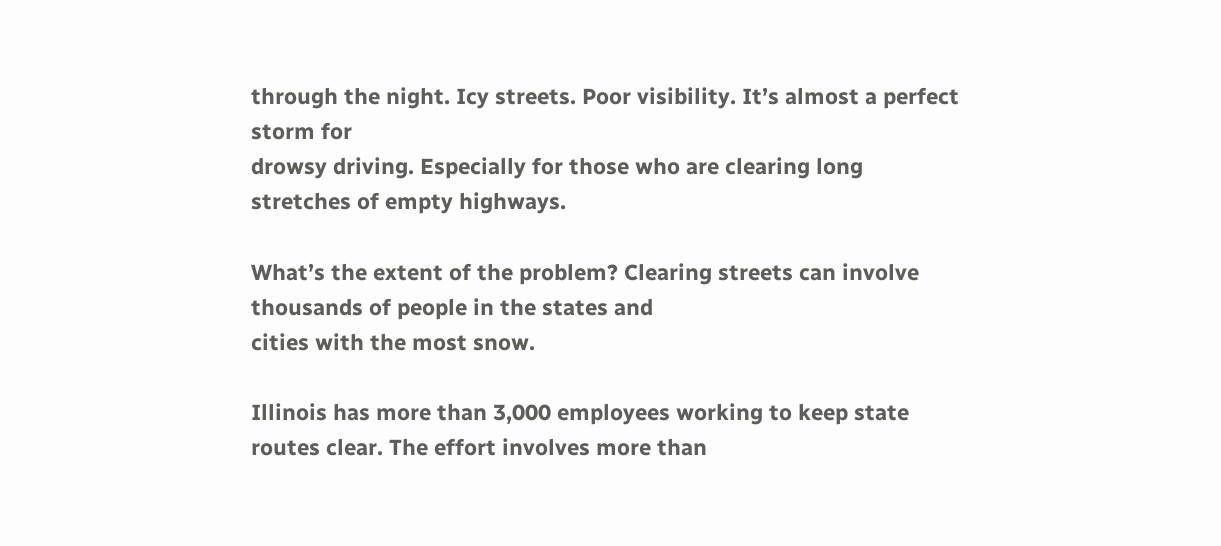through the night. Icy streets. Poor visibility. It’s almost a perfect storm for
drowsy driving. Especially for those who are clearing long stretches of empty highways.

What’s the extent of the problem? Clearing streets can involve thousands of people in the states and
cities with the most snow.

Illinois has more than 3,000 employees working to keep state routes clear. The effort involves more than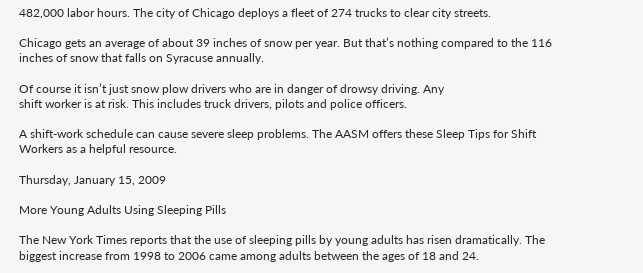482,000 labor hours. The city of Chicago deploys a fleet of 274 trucks to clear city streets.

Chicago gets an average of about 39 inches of snow per year. But that’s nothing compared to the 116 inches of snow that falls on Syracuse annually.

Of course it isn’t just snow plow drivers who are in danger of drowsy driving. Any
shift worker is at risk. This includes truck drivers, pilots and police officers.

A shift-work schedule can cause severe sleep problems. The AASM offers these Sleep Tips for Shift Workers as a helpful resource.

Thursday, January 15, 2009

More Young Adults Using Sleeping Pills

The New York Times reports that the use of sleeping pills by young adults has risen dramatically. The biggest increase from 1998 to 2006 came among adults between the ages of 18 and 24.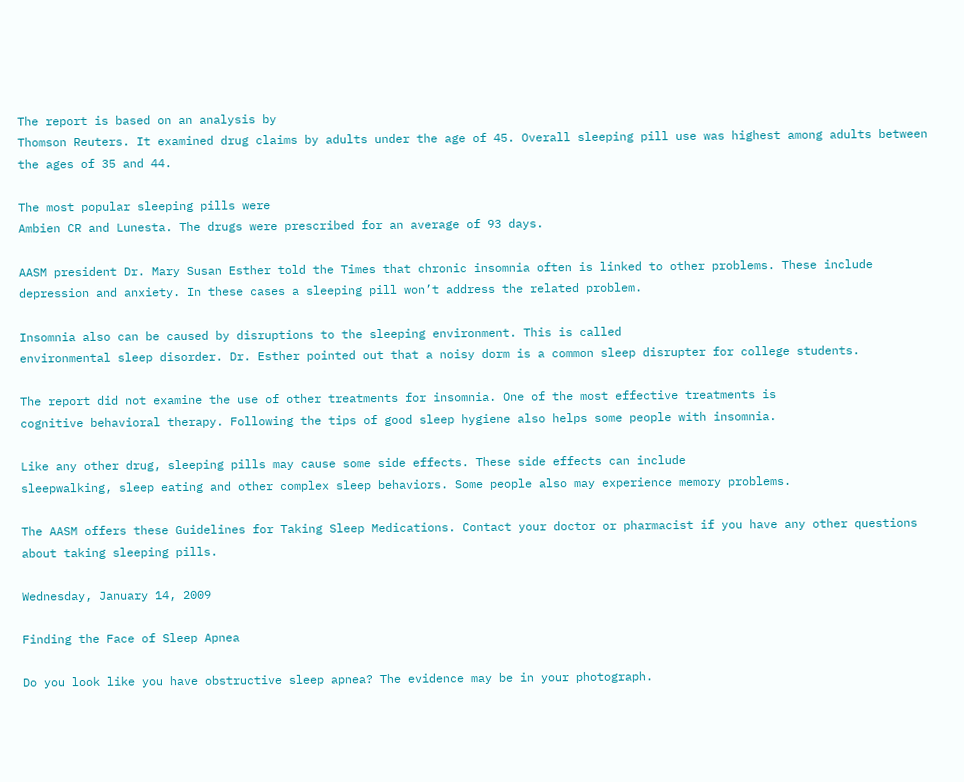The report is based on an analysis by
Thomson Reuters. It examined drug claims by adults under the age of 45. Overall sleeping pill use was highest among adults between the ages of 35 and 44.

The most popular sleeping pills were
Ambien CR and Lunesta. The drugs were prescribed for an average of 93 days.

AASM president Dr. Mary Susan Esther told the Times that chronic insomnia often is linked to other problems. These include depression and anxiety. In these cases a sleeping pill won’t address the related problem.

Insomnia also can be caused by disruptions to the sleeping environment. This is called
environmental sleep disorder. Dr. Esther pointed out that a noisy dorm is a common sleep disrupter for college students.

The report did not examine the use of other treatments for insomnia. One of the most effective treatments is
cognitive behavioral therapy. Following the tips of good sleep hygiene also helps some people with insomnia.

Like any other drug, sleeping pills may cause some side effects. These side effects can include
sleepwalking, sleep eating and other complex sleep behaviors. Some people also may experience memory problems.

The AASM offers these Guidelines for Taking Sleep Medications. Contact your doctor or pharmacist if you have any other questions about taking sleeping pills.

Wednesday, January 14, 2009

Finding the Face of Sleep Apnea

Do you look like you have obstructive sleep apnea? The evidence may be in your photograph.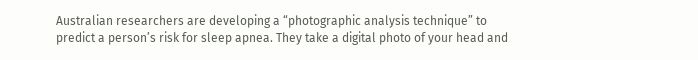Australian researchers are developing a “photographic analysis technique” to predict a person’s risk for sleep apnea. They take a digital photo of your head and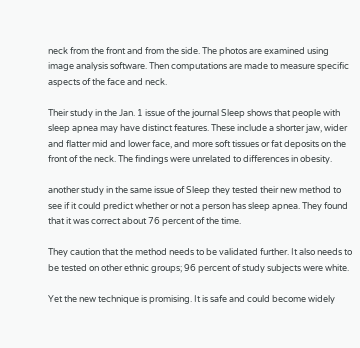neck from the front and from the side. The photos are examined using image analysis software. Then computations are made to measure specific aspects of the face and neck.

Their study in the Jan. 1 issue of the journal Sleep shows that people with sleep apnea may have distinct features. These include a shorter jaw, wider and flatter mid and lower face, and more soft tissues or fat deposits on the front of the neck. The findings were unrelated to differences in obesity.

another study in the same issue of Sleep they tested their new method to see if it could predict whether or not a person has sleep apnea. They found that it was correct about 76 percent of the time.

They caution that the method needs to be validated further. It also needs to be tested on other ethnic groups; 96 percent of study subjects were white.

Yet the new technique is promising. It is safe and could become widely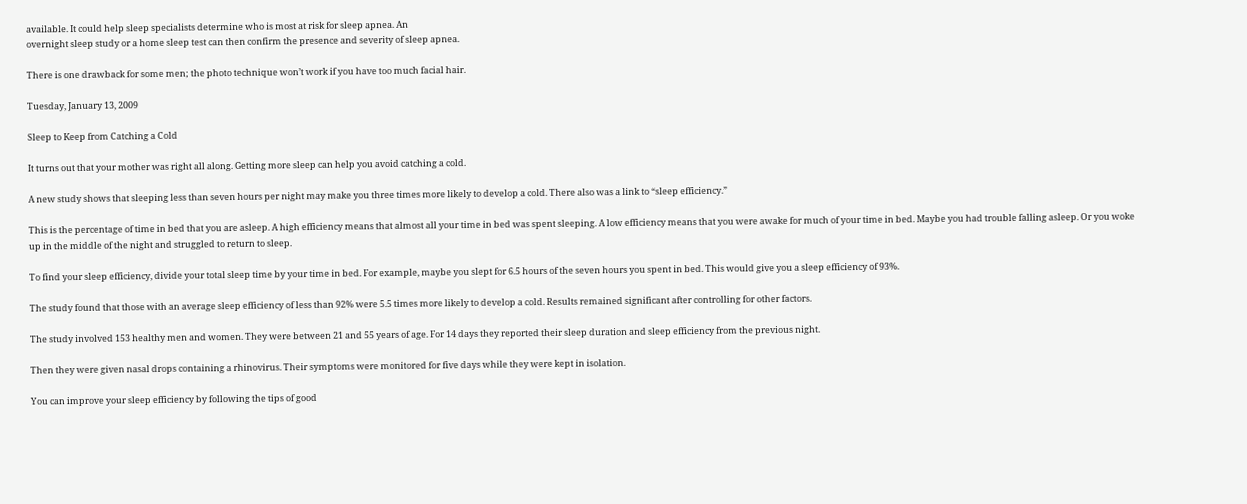available. It could help sleep specialists determine who is most at risk for sleep apnea. An
overnight sleep study or a home sleep test can then confirm the presence and severity of sleep apnea.

There is one drawback for some men; the photo technique won’t work if you have too much facial hair.

Tuesday, January 13, 2009

Sleep to Keep from Catching a Cold

It turns out that your mother was right all along. Getting more sleep can help you avoid catching a cold.

A new study shows that sleeping less than seven hours per night may make you three times more likely to develop a cold. There also was a link to “sleep efficiency.”

This is the percentage of time in bed that you are asleep. A high efficiency means that almost all your time in bed was spent sleeping. A low efficiency means that you were awake for much of your time in bed. Maybe you had trouble falling asleep. Or you woke up in the middle of the night and struggled to return to sleep.

To find your sleep efficiency, divide your total sleep time by your time in bed. For example, maybe you slept for 6.5 hours of the seven hours you spent in bed. This would give you a sleep efficiency of 93%.

The study found that those with an average sleep efficiency of less than 92% were 5.5 times more likely to develop a cold. Results remained significant after controlling for other factors.

The study involved 153 healthy men and women. They were between 21 and 55 years of age. For 14 days they reported their sleep duration and sleep efficiency from the previous night.

Then they were given nasal drops containing a rhinovirus. Their symptoms were monitored for five days while they were kept in isolation.

You can improve your sleep efficiency by following the tips of good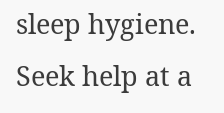sleep hygiene. Seek help at a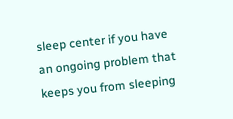sleep center if you have an ongoing problem that keeps you from sleeping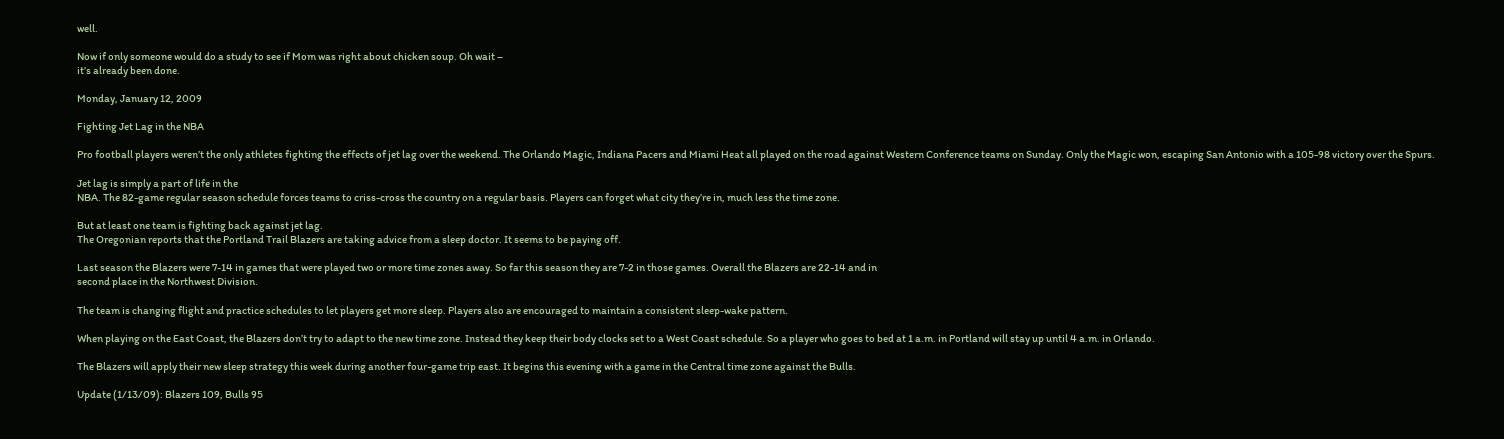well.

Now if only someone would do a study to see if Mom was right about chicken soup. Oh wait –
it’s already been done.

Monday, January 12, 2009

Fighting Jet Lag in the NBA

Pro football players weren’t the only athletes fighting the effects of jet lag over the weekend. The Orlando Magic, Indiana Pacers and Miami Heat all played on the road against Western Conference teams on Sunday. Only the Magic won, escaping San Antonio with a 105-98 victory over the Spurs.

Jet lag is simply a part of life in the
NBA. The 82-game regular season schedule forces teams to criss-cross the country on a regular basis. Players can forget what city they’re in, much less the time zone.

But at least one team is fighting back against jet lag.
The Oregonian reports that the Portland Trail Blazers are taking advice from a sleep doctor. It seems to be paying off.

Last season the Blazers were 7-14 in games that were played two or more time zones away. So far this season they are 7-2 in those games. Overall the Blazers are 22-14 and in
second place in the Northwest Division.

The team is changing flight and practice schedules to let players get more sleep. Players also are encouraged to maintain a consistent sleep-wake pattern.

When playing on the East Coast, the Blazers don’t try to adapt to the new time zone. Instead they keep their body clocks set to a West Coast schedule. So a player who goes to bed at 1 a.m. in Portland will stay up until 4 a.m. in Orlando.

The Blazers will apply their new sleep strategy this week during another four-game trip east. It begins this evening with a game in the Central time zone against the Bulls.

Update (1/13/09): Blazers 109, Bulls 95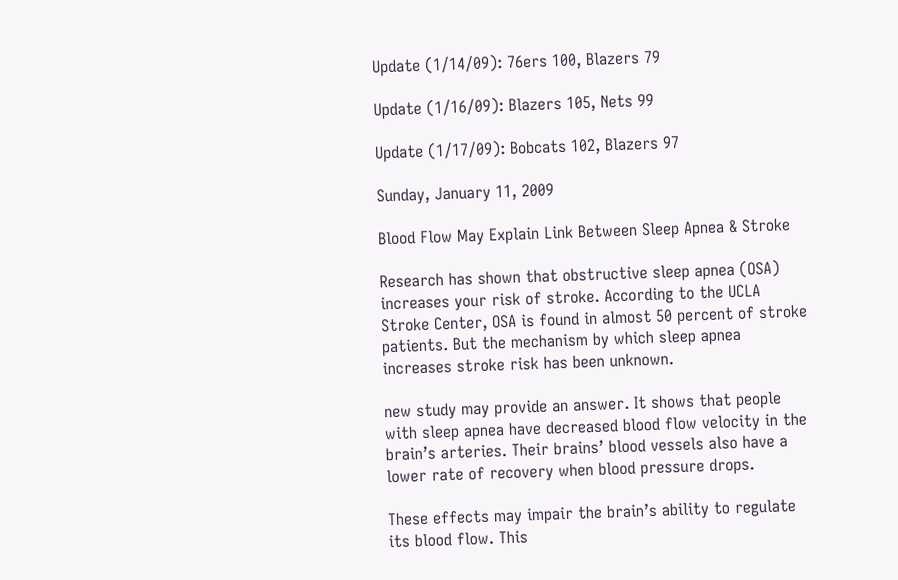Update (1/14/09): 76ers 100, Blazers 79

Update (1/16/09): Blazers 105, Nets 99

Update (1/17/09): Bobcats 102, Blazers 97

Sunday, January 11, 2009

Blood Flow May Explain Link Between Sleep Apnea & Stroke

Research has shown that obstructive sleep apnea (OSA) increases your risk of stroke. According to the UCLA Stroke Center, OSA is found in almost 50 percent of stroke patients. But the mechanism by which sleep apnea increases stroke risk has been unknown.

new study may provide an answer. It shows that people with sleep apnea have decreased blood flow velocity in the brain’s arteries. Their brains’ blood vessels also have a lower rate of recovery when blood pressure drops.

These effects may impair the brain’s ability to regulate its blood flow. This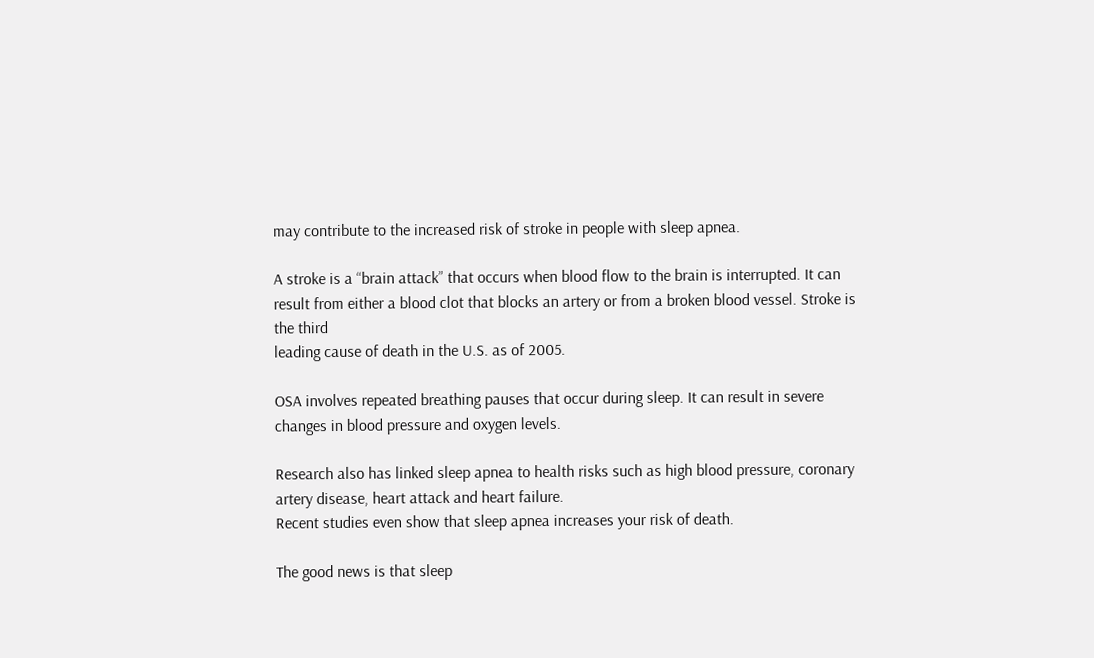may contribute to the increased risk of stroke in people with sleep apnea.

A stroke is a “brain attack” that occurs when blood flow to the brain is interrupted. It can result from either a blood clot that blocks an artery or from a broken blood vessel. Stroke is the third
leading cause of death in the U.S. as of 2005.

OSA involves repeated breathing pauses that occur during sleep. It can result in severe changes in blood pressure and oxygen levels.

Research also has linked sleep apnea to health risks such as high blood pressure, coronary artery disease, heart attack and heart failure.
Recent studies even show that sleep apnea increases your risk of death.

The good news is that sleep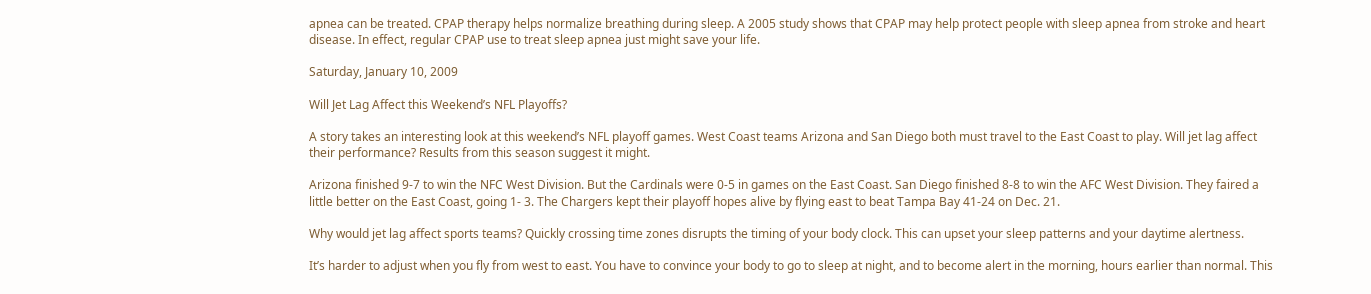apnea can be treated. CPAP therapy helps normalize breathing during sleep. A 2005 study shows that CPAP may help protect people with sleep apnea from stroke and heart disease. In effect, regular CPAP use to treat sleep apnea just might save your life.

Saturday, January 10, 2009

Will Jet Lag Affect this Weekend’s NFL Playoffs?

A story takes an interesting look at this weekend’s NFL playoff games. West Coast teams Arizona and San Diego both must travel to the East Coast to play. Will jet lag affect their performance? Results from this season suggest it might.

Arizona finished 9-7 to win the NFC West Division. But the Cardinals were 0-5 in games on the East Coast. San Diego finished 8-8 to win the AFC West Division. They faired a little better on the East Coast, going 1- 3. The Chargers kept their playoff hopes alive by flying east to beat Tampa Bay 41-24 on Dec. 21.

Why would jet lag affect sports teams? Quickly crossing time zones disrupts the timing of your body clock. This can upset your sleep patterns and your daytime alertness.

It’s harder to adjust when you fly from west to east. You have to convince your body to go to sleep at night, and to become alert in the morning, hours earlier than normal. This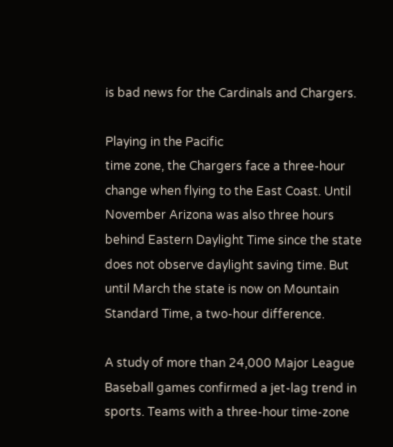is bad news for the Cardinals and Chargers.

Playing in the Pacific
time zone, the Chargers face a three-hour change when flying to the East Coast. Until November Arizona was also three hours behind Eastern Daylight Time since the state does not observe daylight saving time. But until March the state is now on Mountain Standard Time, a two-hour difference.

A study of more than 24,000 Major League Baseball games confirmed a jet-lag trend in sports. Teams with a three-hour time-zone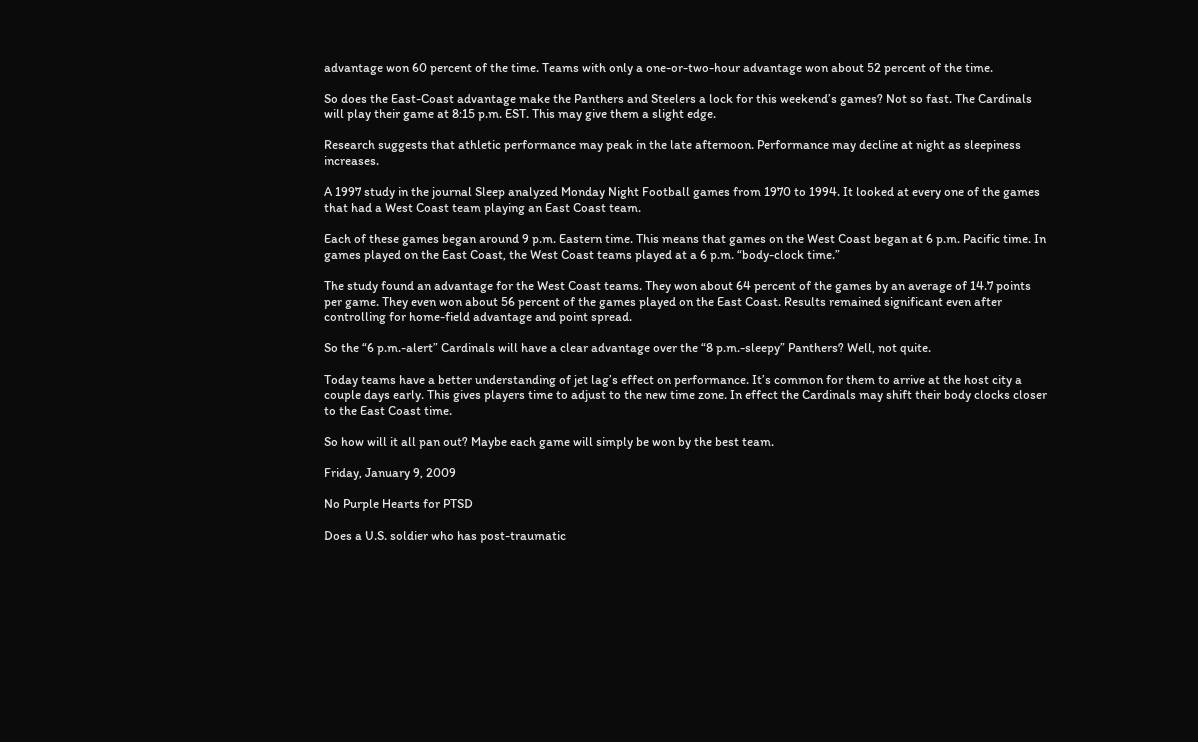advantage won 60 percent of the time. Teams with only a one-or-two-hour advantage won about 52 percent of the time.

So does the East-Coast advantage make the Panthers and Steelers a lock for this weekend’s games? Not so fast. The Cardinals will play their game at 8:15 p.m. EST. This may give them a slight edge.

Research suggests that athletic performance may peak in the late afternoon. Performance may decline at night as sleepiness increases.

A 1997 study in the journal Sleep analyzed Monday Night Football games from 1970 to 1994. It looked at every one of the games that had a West Coast team playing an East Coast team.

Each of these games began around 9 p.m. Eastern time. This means that games on the West Coast began at 6 p.m. Pacific time. In games played on the East Coast, the West Coast teams played at a 6 p.m. “body-clock time.”

The study found an advantage for the West Coast teams. They won about 64 percent of the games by an average of 14.7 points per game. They even won about 56 percent of the games played on the East Coast. Results remained significant even after controlling for home-field advantage and point spread.

So the “6 p.m.-alert” Cardinals will have a clear advantage over the “8 p.m.-sleepy” Panthers? Well, not quite.

Today teams have a better understanding of jet lag’s effect on performance. It’s common for them to arrive at the host city a couple days early. This gives players time to adjust to the new time zone. In effect the Cardinals may shift their body clocks closer to the East Coast time.

So how will it all pan out? Maybe each game will simply be won by the best team.

Friday, January 9, 2009

No Purple Hearts for PTSD

Does a U.S. soldier who has post-traumatic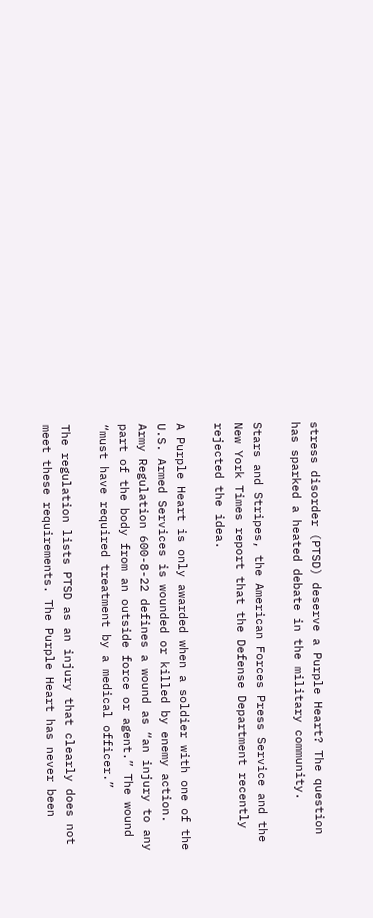stress disorder (PTSD) deserve a Purple Heart? The question has sparked a heated debate in the military community.

Stars and Stripes, the American Forces Press Service and the New York Times report that the Defense Department recently rejected the idea.

A Purple Heart is only awarded when a soldier with one of the U.S. Armed Services is wounded or killed by enemy action.
Army Regulation 600-8-22 defines a wound as “an injury to any part of the body from an outside force or agent.” The wound “must have required treatment by a medical officer.”

The regulation lists PTSD as an injury that clearly does not meet these requirements. The Purple Heart has never been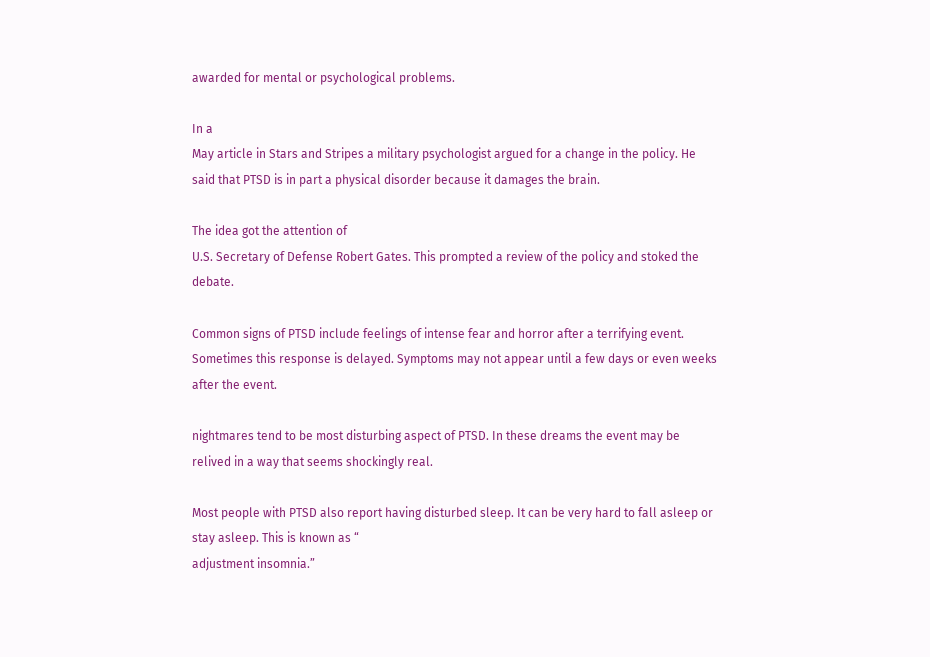awarded for mental or psychological problems.

In a
May article in Stars and Stripes a military psychologist argued for a change in the policy. He said that PTSD is in part a physical disorder because it damages the brain.

The idea got the attention of
U.S. Secretary of Defense Robert Gates. This prompted a review of the policy and stoked the debate.

Common signs of PTSD include feelings of intense fear and horror after a terrifying event. Sometimes this response is delayed. Symptoms may not appear until a few days or even weeks after the event.

nightmares tend to be most disturbing aspect of PTSD. In these dreams the event may be relived in a way that seems shockingly real.

Most people with PTSD also report having disturbed sleep. It can be very hard to fall asleep or stay asleep. This is known as “
adjustment insomnia.”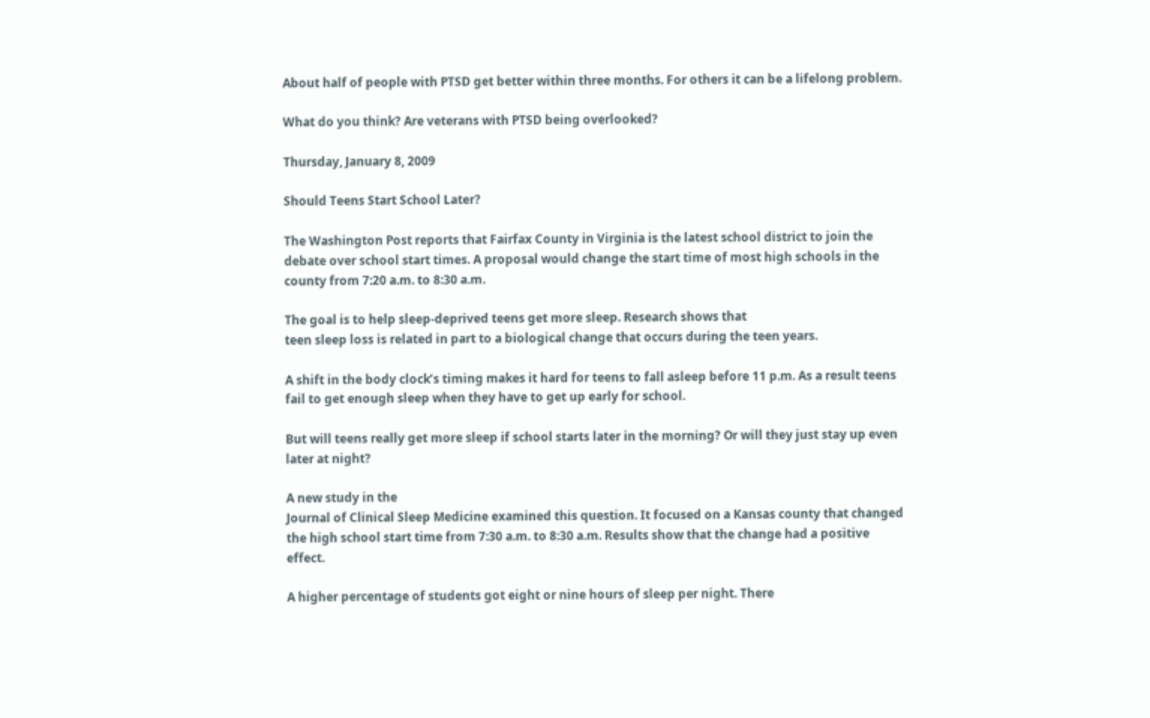About half of people with PTSD get better within three months. For others it can be a lifelong problem.

What do you think? Are veterans with PTSD being overlooked?

Thursday, January 8, 2009

Should Teens Start School Later?

The Washington Post reports that Fairfax County in Virginia is the latest school district to join the debate over school start times. A proposal would change the start time of most high schools in the county from 7:20 a.m. to 8:30 a.m.

The goal is to help sleep-deprived teens get more sleep. Research shows that
teen sleep loss is related in part to a biological change that occurs during the teen years.

A shift in the body clock’s timing makes it hard for teens to fall asleep before 11 p.m. As a result teens fail to get enough sleep when they have to get up early for school.

But will teens really get more sleep if school starts later in the morning? Or will they just stay up even later at night?

A new study in the
Journal of Clinical Sleep Medicine examined this question. It focused on a Kansas county that changed the high school start time from 7:30 a.m. to 8:30 a.m. Results show that the change had a positive effect.

A higher percentage of students got eight or nine hours of sleep per night. There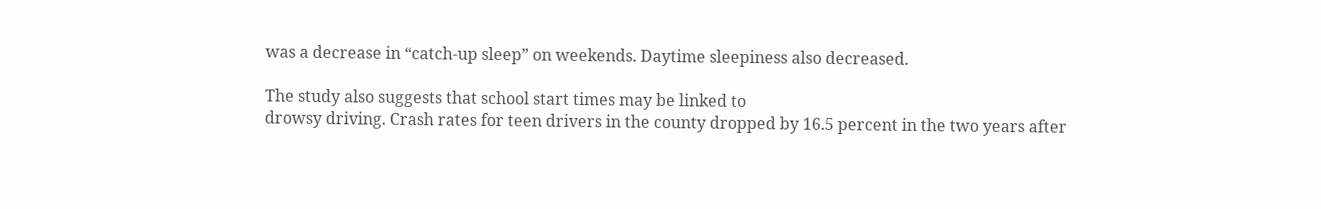was a decrease in “catch-up sleep” on weekends. Daytime sleepiness also decreased.

The study also suggests that school start times may be linked to
drowsy driving. Crash rates for teen drivers in the county dropped by 16.5 percent in the two years after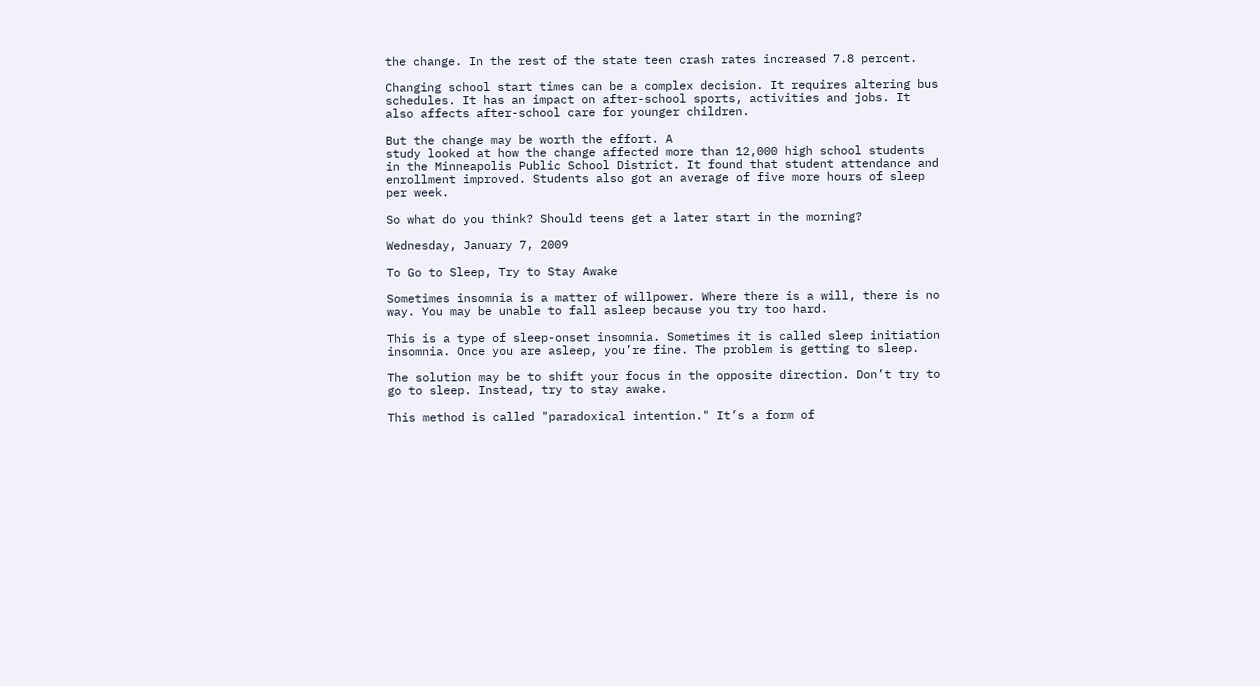the change. In the rest of the state teen crash rates increased 7.8 percent.

Changing school start times can be a complex decision. It requires altering bus schedules. It has an impact on after-school sports, activities and jobs. It also affects after-school care for younger children.

But the change may be worth the effort. A
study looked at how the change affected more than 12,000 high school students in the Minneapolis Public School District. It found that student attendance and enrollment improved. Students also got an average of five more hours of sleep per week.

So what do you think? Should teens get a later start in the morning?

Wednesday, January 7, 2009

To Go to Sleep, Try to Stay Awake

Sometimes insomnia is a matter of willpower. Where there is a will, there is no way. You may be unable to fall asleep because you try too hard.

This is a type of sleep-onset insomnia. Sometimes it is called sleep initiation insomnia. Once you are asleep, you’re fine. The problem is getting to sleep.

The solution may be to shift your focus in the opposite direction. Don’t try to go to sleep. Instead, try to stay awake.

This method is called "paradoxical intention." It’s a form of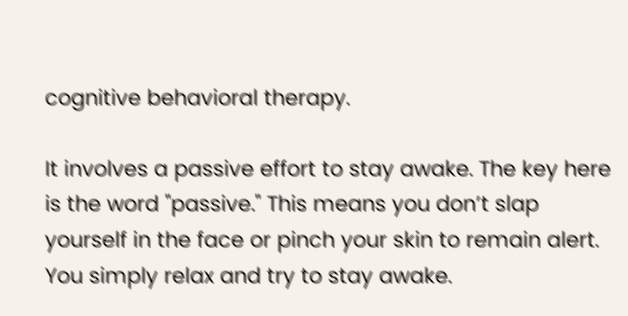cognitive behavioral therapy.

It involves a passive effort to stay awake. The key here is the word "passive." This means you don’t slap yourself in the face or pinch your skin to remain alert. You simply relax and try to stay awake.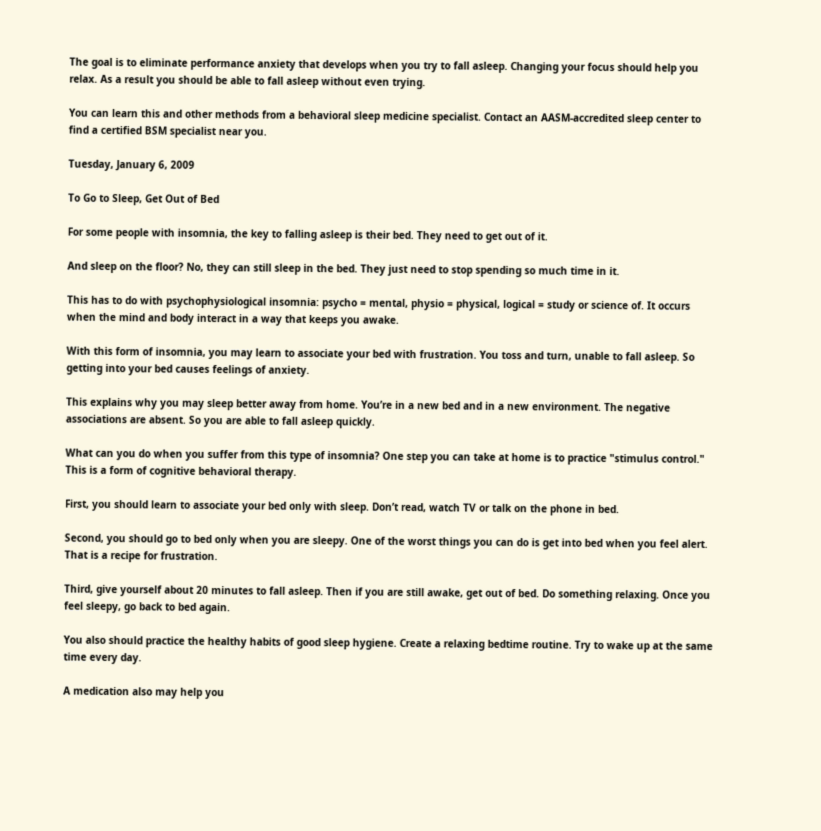The goal is to eliminate performance anxiety that develops when you try to fall asleep. Changing your focus should help you relax. As a result you should be able to fall asleep without even trying.

You can learn this and other methods from a behavioral sleep medicine specialist. Contact an AASM-accredited sleep center to find a certified BSM specialist near you.

Tuesday, January 6, 2009

To Go to Sleep, Get Out of Bed

For some people with insomnia, the key to falling asleep is their bed. They need to get out of it.

And sleep on the floor? No, they can still sleep in the bed. They just need to stop spending so much time in it.

This has to do with psychophysiological insomnia: psycho = mental, physio = physical, logical = study or science of. It occurs when the mind and body interact in a way that keeps you awake.

With this form of insomnia, you may learn to associate your bed with frustration. You toss and turn, unable to fall asleep. So getting into your bed causes feelings of anxiety.

This explains why you may sleep better away from home. You’re in a new bed and in a new environment. The negative associations are absent. So you are able to fall asleep quickly.

What can you do when you suffer from this type of insomnia? One step you can take at home is to practice "stimulus control." This is a form of cognitive behavioral therapy.

First, you should learn to associate your bed only with sleep. Don’t read, watch TV or talk on the phone in bed.

Second, you should go to bed only when you are sleepy. One of the worst things you can do is get into bed when you feel alert. That is a recipe for frustration.

Third, give yourself about 20 minutes to fall asleep. Then if you are still awake, get out of bed. Do something relaxing. Once you feel sleepy, go back to bed again.

You also should practice the healthy habits of good sleep hygiene. Create a relaxing bedtime routine. Try to wake up at the same time every day.

A medication also may help you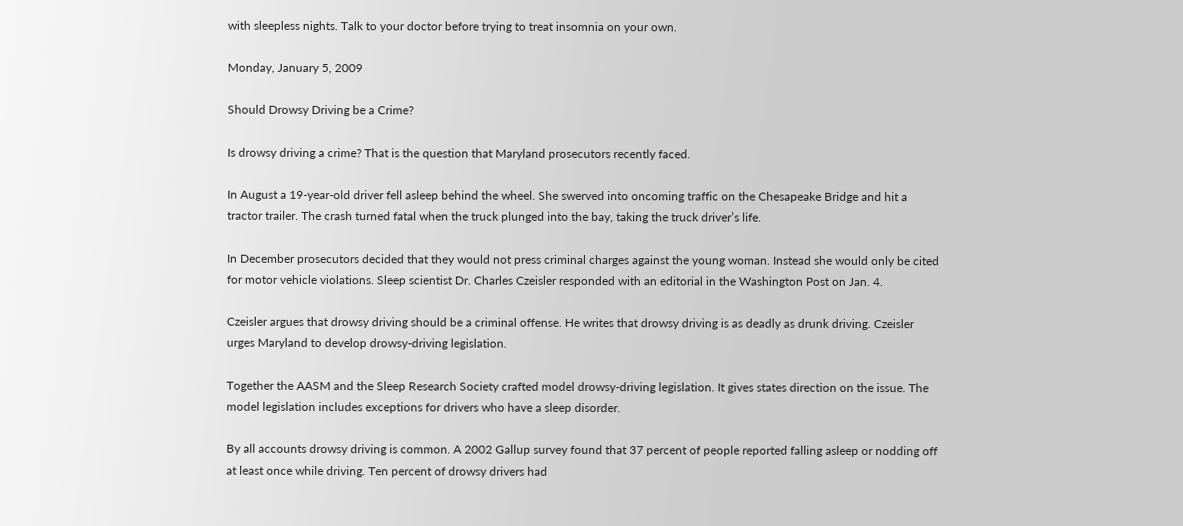with sleepless nights. Talk to your doctor before trying to treat insomnia on your own.

Monday, January 5, 2009

Should Drowsy Driving be a Crime?

Is drowsy driving a crime? That is the question that Maryland prosecutors recently faced.

In August a 19-year-old driver fell asleep behind the wheel. She swerved into oncoming traffic on the Chesapeake Bridge and hit a tractor trailer. The crash turned fatal when the truck plunged into the bay, taking the truck driver’s life.

In December prosecutors decided that they would not press criminal charges against the young woman. Instead she would only be cited for motor vehicle violations. Sleep scientist Dr. Charles Czeisler responded with an editorial in the Washington Post on Jan. 4.

Czeisler argues that drowsy driving should be a criminal offense. He writes that drowsy driving is as deadly as drunk driving. Czeisler urges Maryland to develop drowsy-driving legislation.

Together the AASM and the Sleep Research Society crafted model drowsy-driving legislation. It gives states direction on the issue. The model legislation includes exceptions for drivers who have a sleep disorder.

By all accounts drowsy driving is common. A 2002 Gallup survey found that 37 percent of people reported falling asleep or nodding off at least once while driving. Ten percent of drowsy drivers had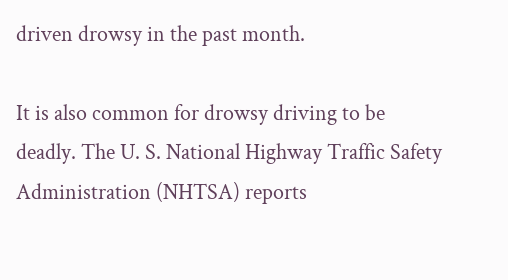driven drowsy in the past month.

It is also common for drowsy driving to be deadly. The U. S. National Highway Traffic Safety Administration (NHTSA) reports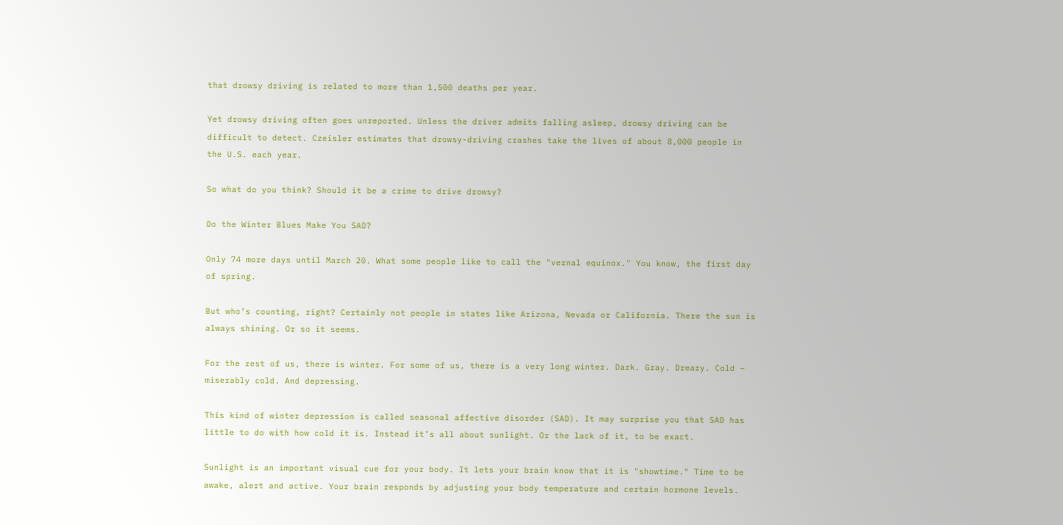that drowsy driving is related to more than 1,500 deaths per year.

Yet drowsy driving often goes unreported. Unless the driver admits falling asleep, drowsy driving can be difficult to detect. Czeisler estimates that drowsy-driving crashes take the lives of about 8,000 people in the U.S. each year.

So what do you think? Should it be a crime to drive drowsy?

Do the Winter Blues Make You SAD?

Only 74 more days until March 20. What some people like to call the "vernal equinox." You know, the first day of spring.

But who’s counting, right? Certainly not people in states like Arizona, Nevada or California. There the sun is always shining. Or so it seems.

For the rest of us, there is winter. For some of us, there is a very long winter. Dark. Gray. Dreary. Cold – miserably cold. And depressing.

This kind of winter depression is called seasonal affective disorder (SAD). It may surprise you that SAD has little to do with how cold it is. Instead it’s all about sunlight. Or the lack of it, to be exact.

Sunlight is an important visual cue for your body. It lets your brain know that it is "showtime." Time to be awake, alert and active. Your brain responds by adjusting your body temperature and certain hormone levels.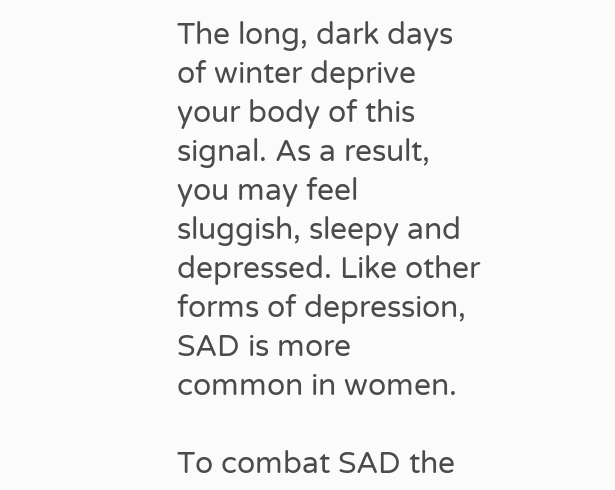The long, dark days of winter deprive your body of this signal. As a result, you may feel sluggish, sleepy and depressed. Like other forms of depression, SAD is more common in women.

To combat SAD the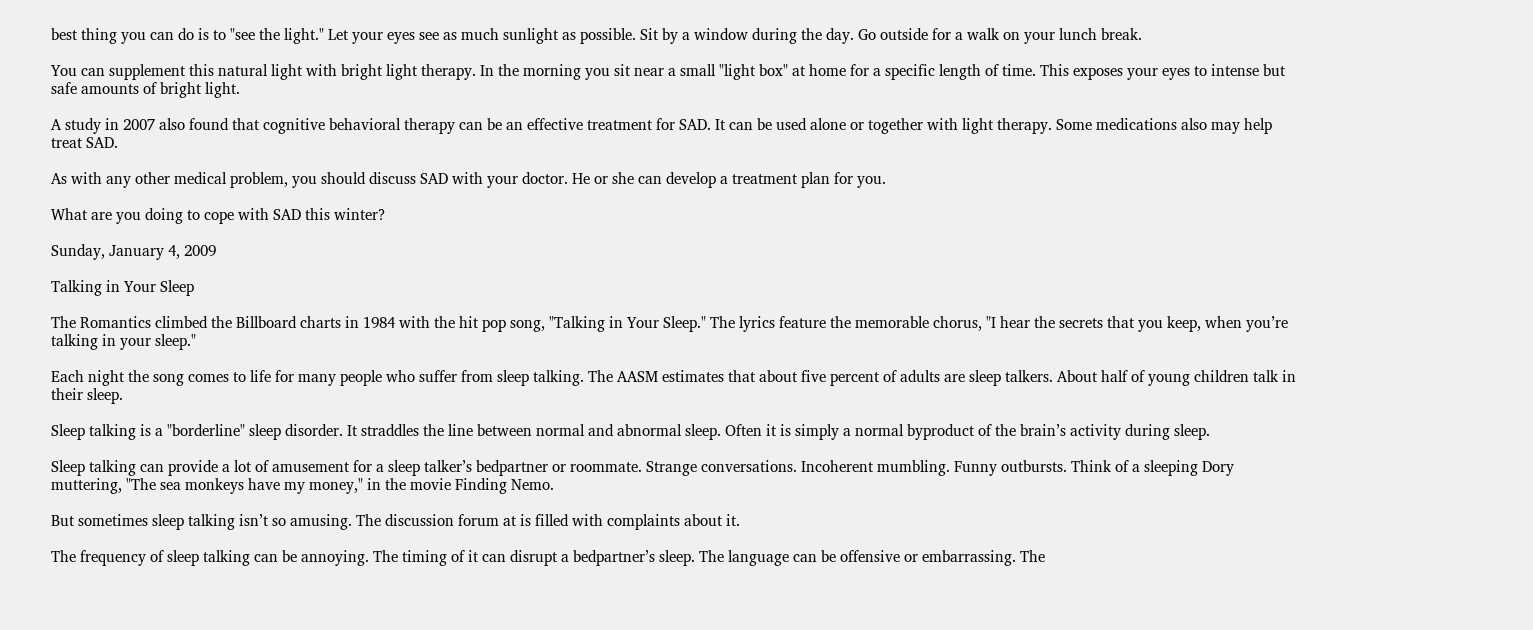best thing you can do is to "see the light." Let your eyes see as much sunlight as possible. Sit by a window during the day. Go outside for a walk on your lunch break.

You can supplement this natural light with bright light therapy. In the morning you sit near a small "light box" at home for a specific length of time. This exposes your eyes to intense but safe amounts of bright light.

A study in 2007 also found that cognitive behavioral therapy can be an effective treatment for SAD. It can be used alone or together with light therapy. Some medications also may help treat SAD.

As with any other medical problem, you should discuss SAD with your doctor. He or she can develop a treatment plan for you.

What are you doing to cope with SAD this winter?

Sunday, January 4, 2009

Talking in Your Sleep

The Romantics climbed the Billboard charts in 1984 with the hit pop song, "Talking in Your Sleep." The lyrics feature the memorable chorus, "I hear the secrets that you keep, when you’re talking in your sleep."

Each night the song comes to life for many people who suffer from sleep talking. The AASM estimates that about five percent of adults are sleep talkers. About half of young children talk in their sleep.

Sleep talking is a "borderline" sleep disorder. It straddles the line between normal and abnormal sleep. Often it is simply a normal byproduct of the brain’s activity during sleep.

Sleep talking can provide a lot of amusement for a sleep talker’s bedpartner or roommate. Strange conversations. Incoherent mumbling. Funny outbursts. Think of a sleeping Dory muttering, "The sea monkeys have my money," in the movie Finding Nemo.

But sometimes sleep talking isn’t so amusing. The discussion forum at is filled with complaints about it.

The frequency of sleep talking can be annoying. The timing of it can disrupt a bedpartner’s sleep. The language can be offensive or embarrassing. The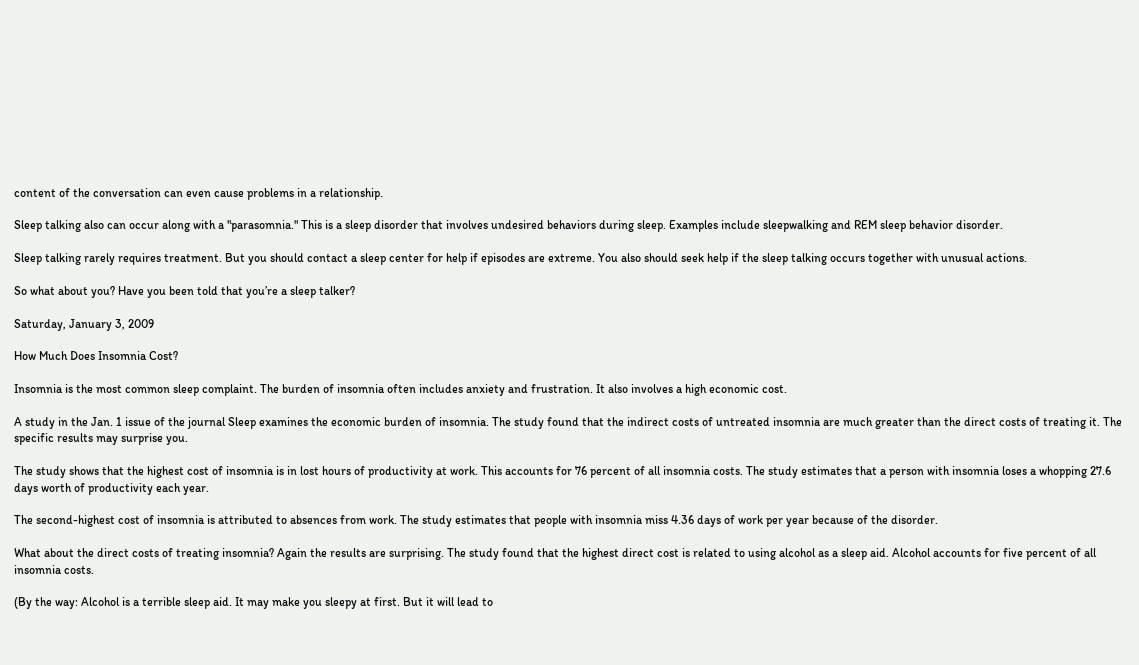content of the conversation can even cause problems in a relationship.

Sleep talking also can occur along with a "parasomnia." This is a sleep disorder that involves undesired behaviors during sleep. Examples include sleepwalking and REM sleep behavior disorder.

Sleep talking rarely requires treatment. But you should contact a sleep center for help if episodes are extreme. You also should seek help if the sleep talking occurs together with unusual actions.

So what about you? Have you been told that you’re a sleep talker?

Saturday, January 3, 2009

How Much Does Insomnia Cost?

Insomnia is the most common sleep complaint. The burden of insomnia often includes anxiety and frustration. It also involves a high economic cost.

A study in the Jan. 1 issue of the journal Sleep examines the economic burden of insomnia. The study found that the indirect costs of untreated insomnia are much greater than the direct costs of treating it. The specific results may surprise you.

The study shows that the highest cost of insomnia is in lost hours of productivity at work. This accounts for 76 percent of all insomnia costs. The study estimates that a person with insomnia loses a whopping 27.6 days worth of productivity each year.

The second-highest cost of insomnia is attributed to absences from work. The study estimates that people with insomnia miss 4.36 days of work per year because of the disorder.

What about the direct costs of treating insomnia? Again the results are surprising. The study found that the highest direct cost is related to using alcohol as a sleep aid. Alcohol accounts for five percent of all insomnia costs.

(By the way: Alcohol is a terrible sleep aid. It may make you sleepy at first. But it will lead to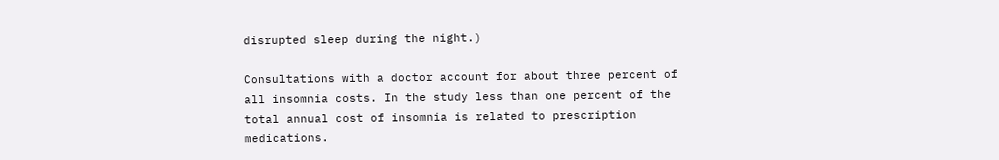disrupted sleep during the night.)

Consultations with a doctor account for about three percent of all insomnia costs. In the study less than one percent of the total annual cost of insomnia is related to prescription medications.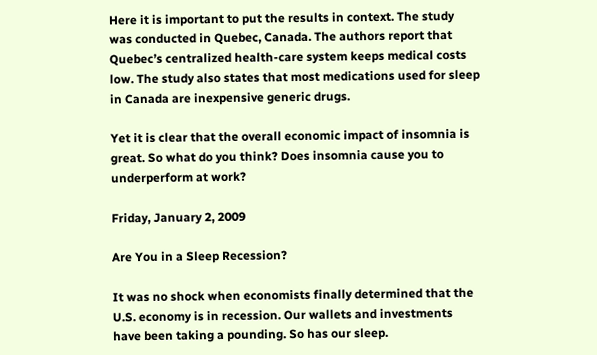Here it is important to put the results in context. The study was conducted in Quebec, Canada. The authors report that Quebec’s centralized health-care system keeps medical costs low. The study also states that most medications used for sleep in Canada are inexpensive generic drugs.

Yet it is clear that the overall economic impact of insomnia is great. So what do you think? Does insomnia cause you to underperform at work?

Friday, January 2, 2009

Are You in a Sleep Recession?

It was no shock when economists finally determined that the U.S. economy is in recession. Our wallets and investments have been taking a pounding. So has our sleep.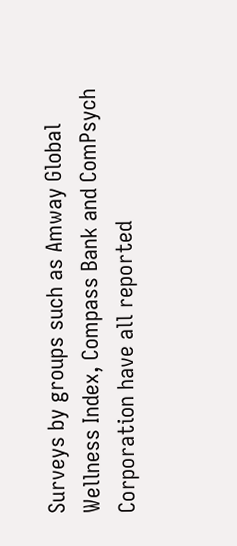Surveys by groups such as Amway Global Wellness Index, Compass Bank and ComPsych Corporation have all reported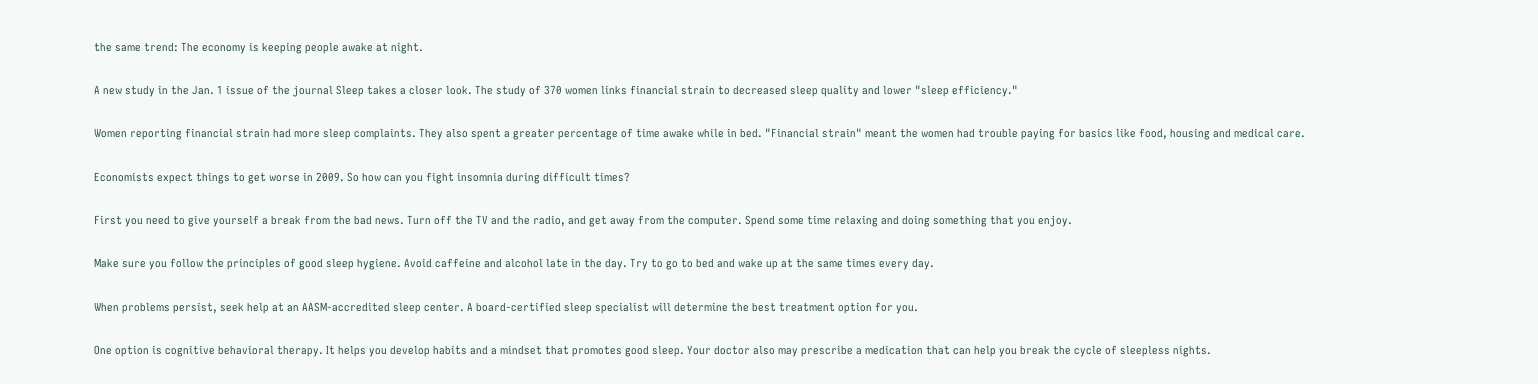the same trend: The economy is keeping people awake at night.

A new study in the Jan. 1 issue of the journal Sleep takes a closer look. The study of 370 women links financial strain to decreased sleep quality and lower "sleep efficiency."

Women reporting financial strain had more sleep complaints. They also spent a greater percentage of time awake while in bed. "Financial strain" meant the women had trouble paying for basics like food, housing and medical care.

Economists expect things to get worse in 2009. So how can you fight insomnia during difficult times?

First you need to give yourself a break from the bad news. Turn off the TV and the radio, and get away from the computer. Spend some time relaxing and doing something that you enjoy.

Make sure you follow the principles of good sleep hygiene. Avoid caffeine and alcohol late in the day. Try to go to bed and wake up at the same times every day.

When problems persist, seek help at an AASM-accredited sleep center. A board-certified sleep specialist will determine the best treatment option for you.

One option is cognitive behavioral therapy. It helps you develop habits and a mindset that promotes good sleep. Your doctor also may prescribe a medication that can help you break the cycle of sleepless nights.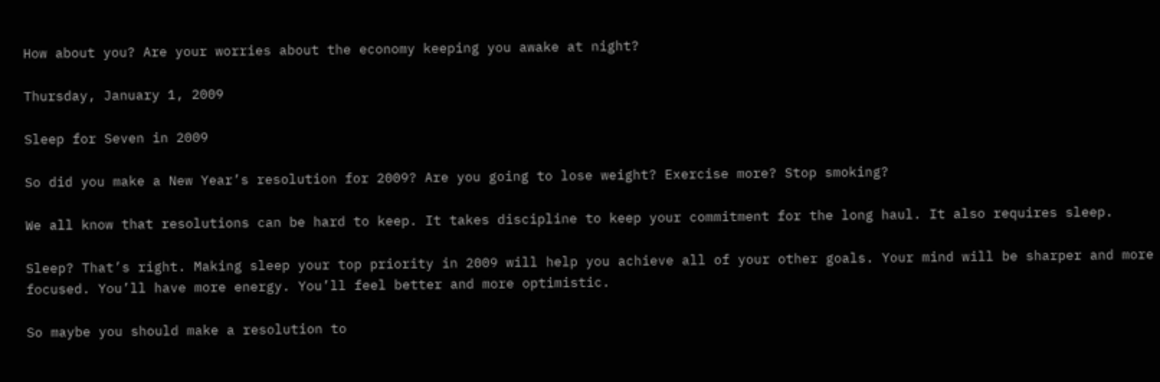How about you? Are your worries about the economy keeping you awake at night?

Thursday, January 1, 2009

Sleep for Seven in 2009

So did you make a New Year’s resolution for 2009? Are you going to lose weight? Exercise more? Stop smoking?

We all know that resolutions can be hard to keep. It takes discipline to keep your commitment for the long haul. It also requires sleep.

Sleep? That’s right. Making sleep your top priority in 2009 will help you achieve all of your other goals. Your mind will be sharper and more focused. You’ll have more energy. You’ll feel better and more optimistic.

So maybe you should make a resolution to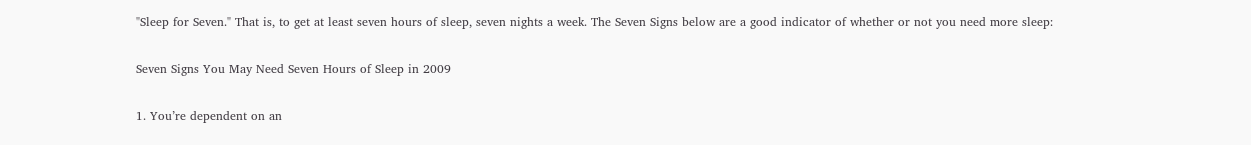"Sleep for Seven." That is, to get at least seven hours of sleep, seven nights a week. The Seven Signs below are a good indicator of whether or not you need more sleep:

Seven Signs You May Need Seven Hours of Sleep in 2009

1. You’re dependent on an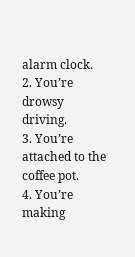alarm clock.
2. You’re
drowsy driving.
3. You’re attached to the
coffee pot.
4. You’re making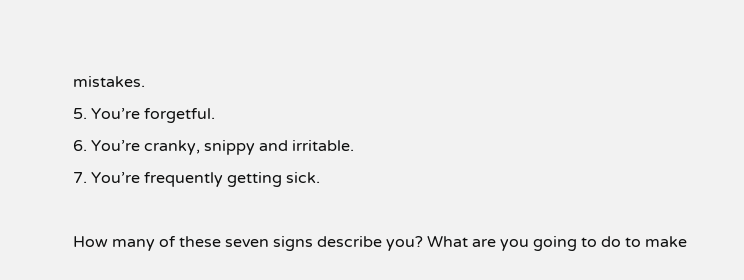mistakes.
5. You’re forgetful.
6. You’re cranky, snippy and irritable.
7. You’re frequently getting sick.

How many of these seven signs describe you? What are you going to do to make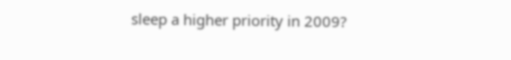sleep a higher priority in 2009?